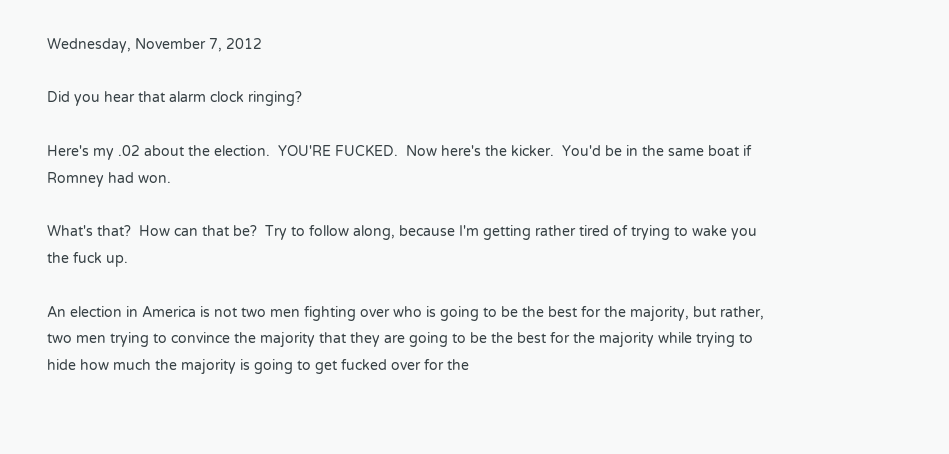Wednesday, November 7, 2012

Did you hear that alarm clock ringing?

Here's my .02 about the election.  YOU'RE FUCKED.  Now here's the kicker.  You'd be in the same boat if Romney had won.

What's that?  How can that be?  Try to follow along, because I'm getting rather tired of trying to wake you the fuck up.

An election in America is not two men fighting over who is going to be the best for the majority, but rather, two men trying to convince the majority that they are going to be the best for the majority while trying to hide how much the majority is going to get fucked over for the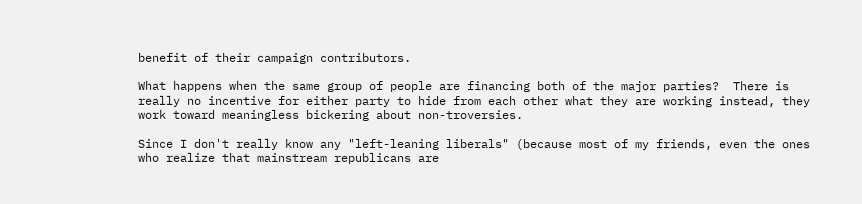benefit of their campaign contributors.

What happens when the same group of people are financing both of the major parties?  There is really no incentive for either party to hide from each other what they are working instead, they work toward meaningless bickering about non-troversies.

Since I don't really know any "left-leaning liberals" (because most of my friends, even the ones who realize that mainstream republicans are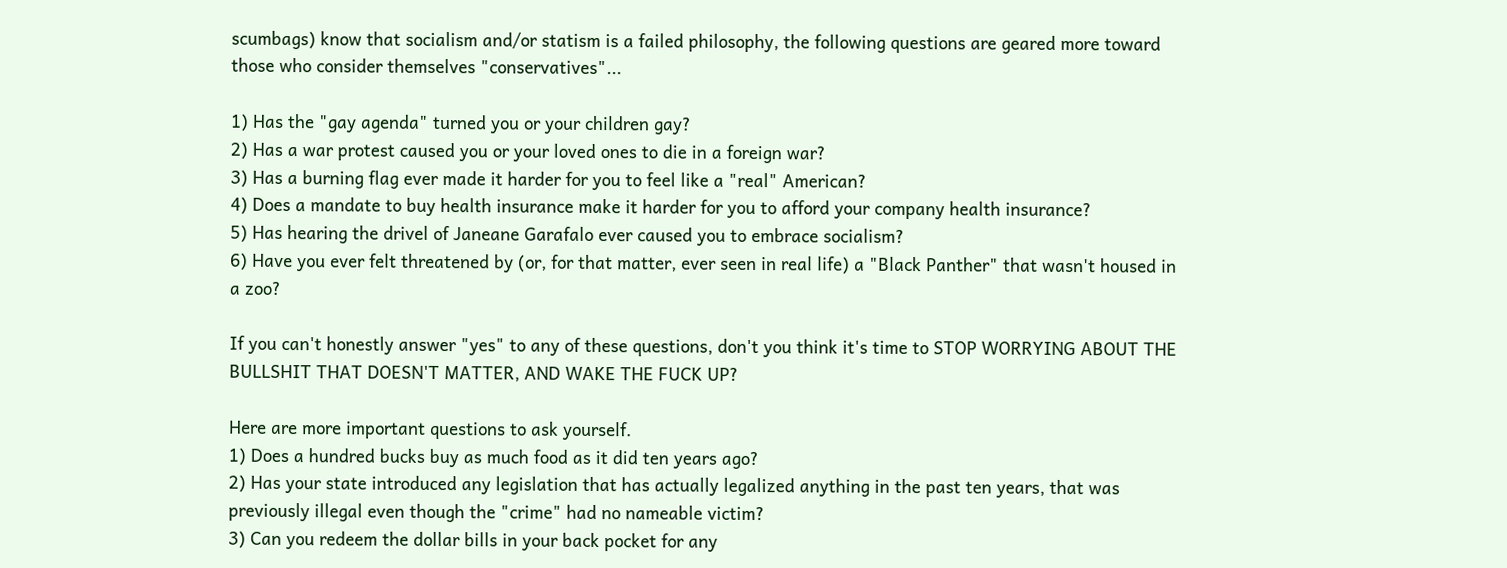scumbags) know that socialism and/or statism is a failed philosophy, the following questions are geared more toward those who consider themselves "conservatives"...

1) Has the "gay agenda" turned you or your children gay?
2) Has a war protest caused you or your loved ones to die in a foreign war?
3) Has a burning flag ever made it harder for you to feel like a "real" American?
4) Does a mandate to buy health insurance make it harder for you to afford your company health insurance?
5) Has hearing the drivel of Janeane Garafalo ever caused you to embrace socialism?
6) Have you ever felt threatened by (or, for that matter, ever seen in real life) a "Black Panther" that wasn't housed in a zoo?

If you can't honestly answer "yes" to any of these questions, don't you think it's time to STOP WORRYING ABOUT THE BULLSHIT THAT DOESN'T MATTER, AND WAKE THE FUCK UP?

Here are more important questions to ask yourself.
1) Does a hundred bucks buy as much food as it did ten years ago?
2) Has your state introduced any legislation that has actually legalized anything in the past ten years, that was previously illegal even though the "crime" had no nameable victim?
3) Can you redeem the dollar bills in your back pocket for any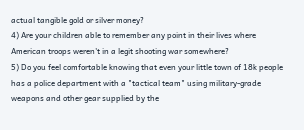actual tangible gold or silver money?
4) Are your children able to remember any point in their lives where American troops weren't in a legit shooting war somewhere?
5) Do you feel comfortable knowing that even your little town of 18k people has a police department with a "tactical team" using military-grade weapons and other gear supplied by the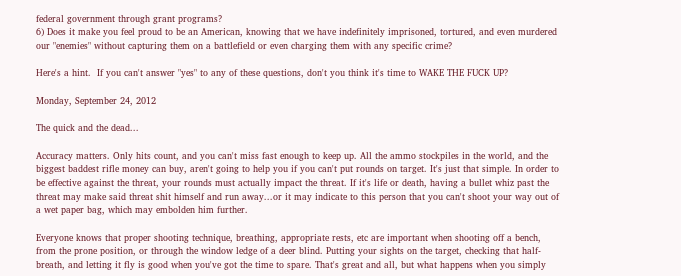federal government through grant programs?
6) Does it make you feel proud to be an American, knowing that we have indefinitely imprisoned, tortured, and even murdered our "enemies" without capturing them on a battlefield or even charging them with any specific crime?

Here's a hint.  If you can't answer "yes" to any of these questions, don't you think it's time to WAKE THE FUCK UP?

Monday, September 24, 2012

The quick and the dead...

Accuracy matters. Only hits count, and you can't miss fast enough to keep up. All the ammo stockpiles in the world, and the biggest baddest rifle money can buy, aren't going to help you if you can't put rounds on target. It's just that simple. In order to be effective against the threat, your rounds must actually impact the threat. If it's life or death, having a bullet whiz past the threat may make said threat shit himself and run away...or it may indicate to this person that you can't shoot your way out of a wet paper bag, which may embolden him further.

Everyone knows that proper shooting technique, breathing, appropriate rests, etc are important when shooting off a bench, from the prone position, or through the window ledge of a deer blind. Putting your sights on the target, checking that half-breath, and letting it fly is good when you've got the time to spare. That's great and all, but what happens when you simply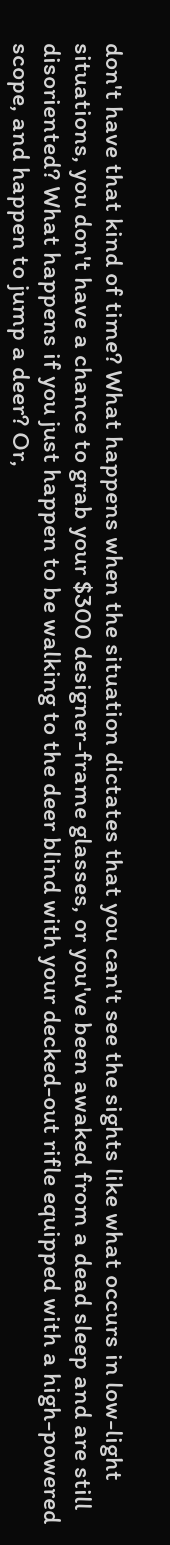don't have that kind of time? What happens when the situation dictates that you can't see the sights like what occurs in low-light situations, you don't have a chance to grab your $300 designer-frame glasses, or you've been awaked from a dead sleep and are still disoriented? What happens if you just happen to be walking to the deer blind with your decked-out rifle equipped with a high-powered scope, and happen to jump a deer? Or,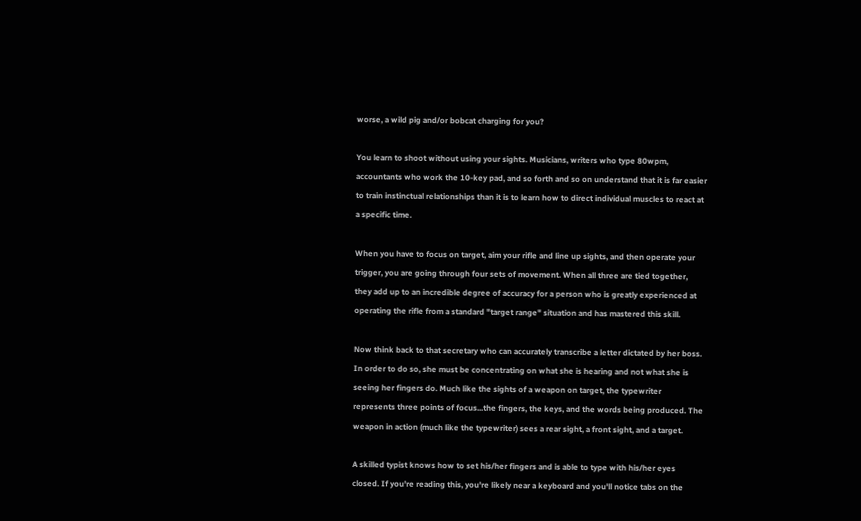worse, a wild pig and/or bobcat charging for you?

You learn to shoot without using your sights. Musicians, writers who type 80wpm, accountants who work the 10-key pad, and so forth and so on understand that it is far easier to train instinctual relationships than it is to learn how to direct individual muscles to react at a specific time.

When you have to focus on target, aim your rifle and line up sights, and then operate your trigger, you are going through four sets of movement. When all three are tied together, they add up to an incredible degree of accuracy for a person who is greatly experienced at operating the rifle from a standard "target range" situation and has mastered this skill.

Now think back to that secretary who can accurately transcribe a letter dictated by her boss. In order to do so, she must be concentrating on what she is hearing and not what she is seeing her fingers do. Much like the sights of a weapon on target, the typewriter represents three points of focus...the fingers, the keys, and the words being produced. The weapon in action (much like the typewriter) sees a rear sight, a front sight, and a target.

A skilled typist knows how to set his/her fingers and is able to type with his/her eyes closed. If you're reading this, you're likely near a keyboard and you'll notice tabs on the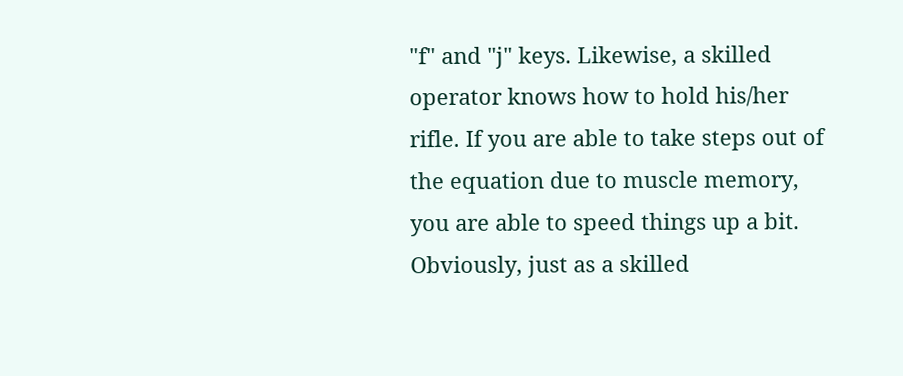"f" and "j" keys. Likewise, a skilled operator knows how to hold his/her rifle. If you are able to take steps out of the equation due to muscle memory, you are able to speed things up a bit. Obviously, just as a skilled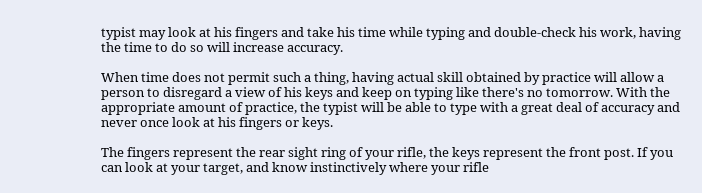typist may look at his fingers and take his time while typing and double-check his work, having the time to do so will increase accuracy.

When time does not permit such a thing, having actual skill obtained by practice will allow a person to disregard a view of his keys and keep on typing like there's no tomorrow. With the appropriate amount of practice, the typist will be able to type with a great deal of accuracy and never once look at his fingers or keys.

The fingers represent the rear sight ring of your rifle, the keys represent the front post. If you can look at your target, and know instinctively where your rifle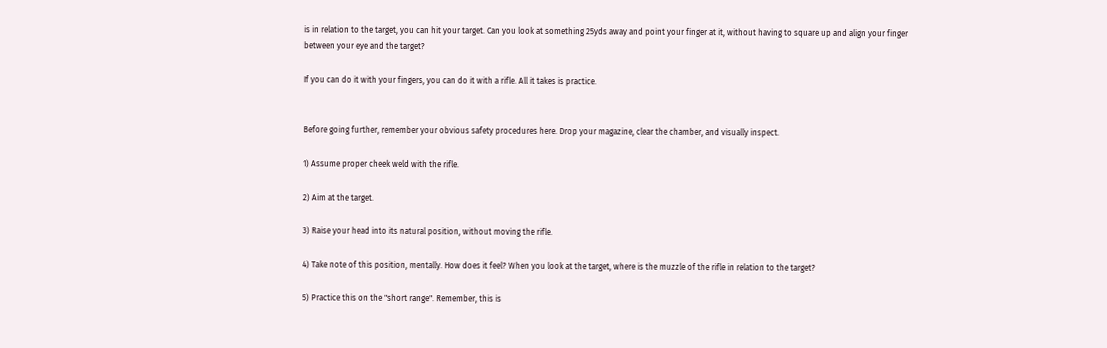is in relation to the target, you can hit your target. Can you look at something 25yds away and point your finger at it, without having to square up and align your finger between your eye and the target?

If you can do it with your fingers, you can do it with a rifle. All it takes is practice.


Before going further, remember your obvious safety procedures here. Drop your magazine, clear the chamber, and visually inspect.

1) Assume proper cheek weld with the rifle.

2) Aim at the target.

3) Raise your head into its natural position, without moving the rifle.

4) Take note of this position, mentally. How does it feel? When you look at the target, where is the muzzle of the rifle in relation to the target?

5) Practice this on the "short range". Remember, this is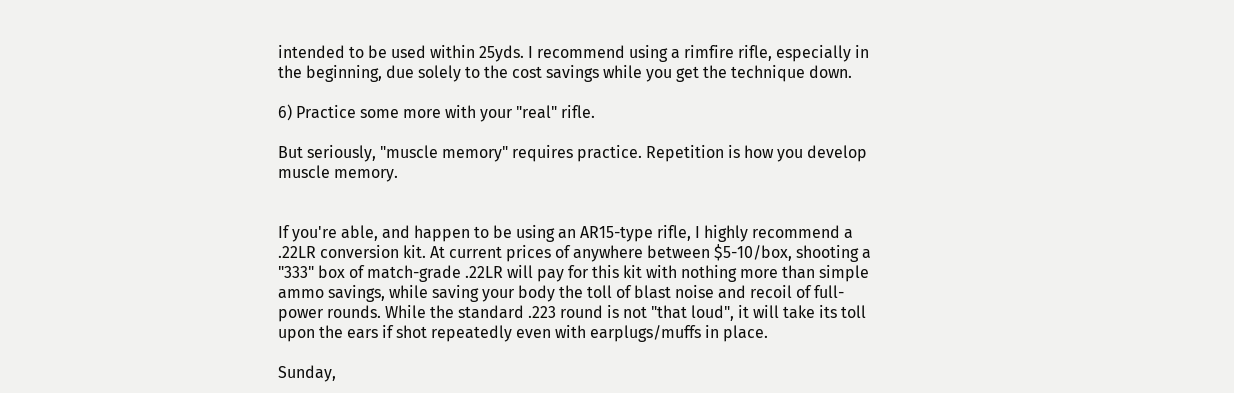intended to be used within 25yds. I recommend using a rimfire rifle, especially in the beginning, due solely to the cost savings while you get the technique down.

6) Practice some more with your "real" rifle.

But seriously, "muscle memory" requires practice. Repetition is how you develop muscle memory.


If you're able, and happen to be using an AR15-type rifle, I highly recommend a .22LR conversion kit. At current prices of anywhere between $5-10/box, shooting a "333" box of match-grade .22LR will pay for this kit with nothing more than simple ammo savings, while saving your body the toll of blast noise and recoil of full-power rounds. While the standard .223 round is not "that loud", it will take its toll upon the ears if shot repeatedly even with earplugs/muffs in place.

Sunday,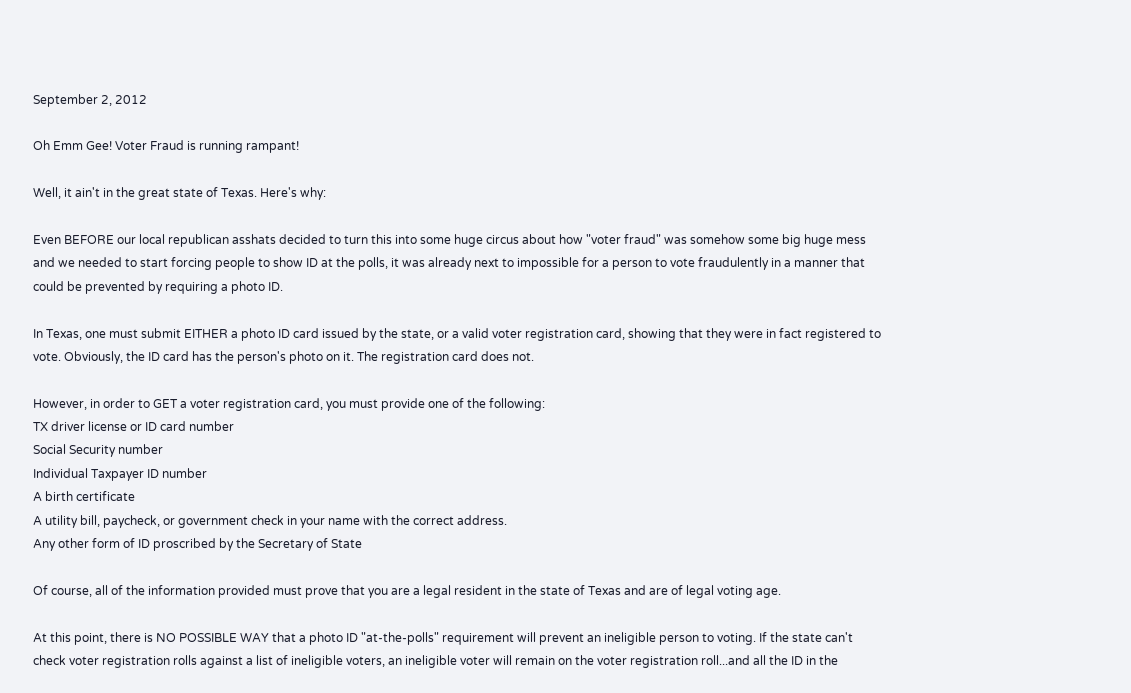September 2, 2012

Oh Emm Gee! Voter Fraud is running rampant!

Well, it ain't in the great state of Texas. Here's why:

Even BEFORE our local republican asshats decided to turn this into some huge circus about how "voter fraud" was somehow some big huge mess and we needed to start forcing people to show ID at the polls, it was already next to impossible for a person to vote fraudulently in a manner that could be prevented by requiring a photo ID.

In Texas, one must submit EITHER a photo ID card issued by the state, or a valid voter registration card, showing that they were in fact registered to vote. Obviously, the ID card has the person's photo on it. The registration card does not.

However, in order to GET a voter registration card, you must provide one of the following:
TX driver license or ID card number
Social Security number
Individual Taxpayer ID number
A birth certificate
A utility bill, paycheck, or government check in your name with the correct address.
Any other form of ID proscribed by the Secretary of State

Of course, all of the information provided must prove that you are a legal resident in the state of Texas and are of legal voting age.

At this point, there is NO POSSIBLE WAY that a photo ID "at-the-polls" requirement will prevent an ineligible person to voting. If the state can't check voter registration rolls against a list of ineligible voters, an ineligible voter will remain on the voter registration roll...and all the ID in the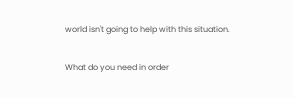world isn't going to help with this situation.

What do you need in order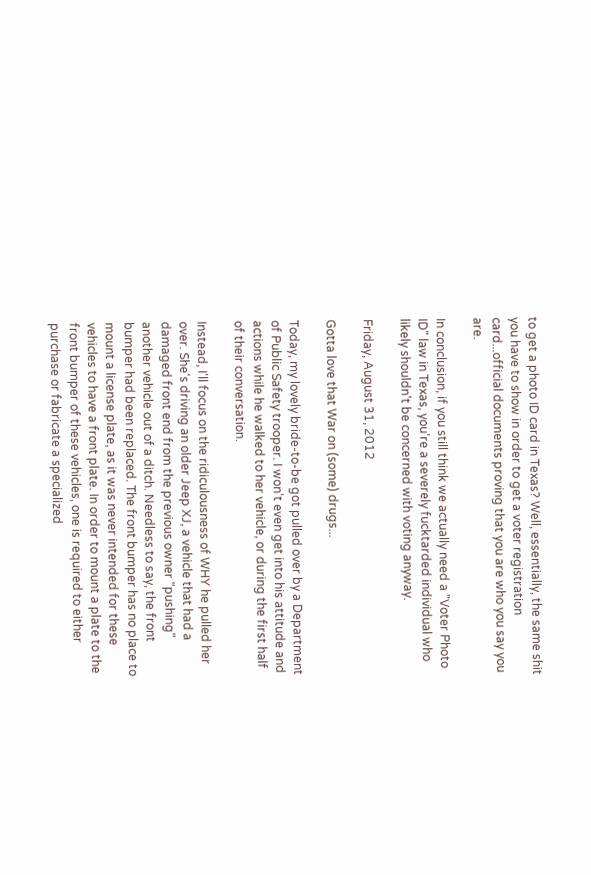to get a photo ID card in Texas? Well, essentially, the same shit you have to show in order to get a voter registration card...official documents proving that you are who you say you are.

In conclusion, if you still think we actually need a "Voter Photo ID" law in Texas, you're a severely fucktarded individual who likely shouldn't be concerned with voting anyway.

Friday, August 31, 2012

Gotta love that War on (some) drugs...

Today, my lovely bride-to-be got pulled over by a Department of Public Safety trooper. I won't even get into his attitude and actions while he walked to her vehicle, or during the first half of their conversation.

Instead, I'll focus on the ridiculousness of WHY he pulled her over. She's driving an older Jeep XJ, a vehicle that had a damaged front end from the previous owner "pushing" another vehicle out of a ditch. Needless to say, the front bumper had been replaced. The front bumper has no place to mount a license plate, as it was never intended for these vehicles to have a front plate. In order to mount a plate to the front bumper of these vehicles, one is required to either purchase or fabricate a specialized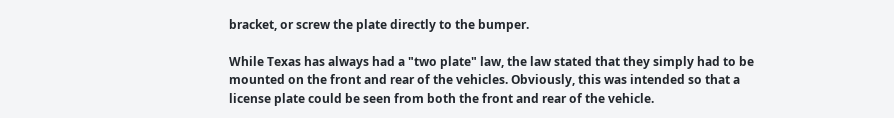bracket, or screw the plate directly to the bumper.

While Texas has always had a "two plate" law, the law stated that they simply had to be mounted on the front and rear of the vehicles. Obviously, this was intended so that a license plate could be seen from both the front and rear of the vehicle.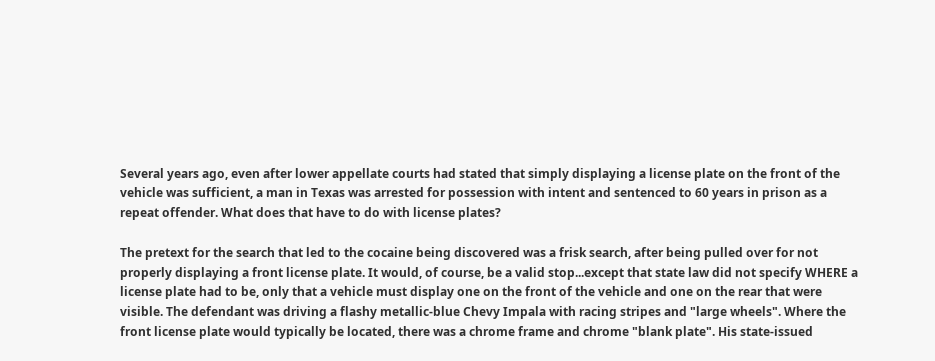Several years ago, even after lower appellate courts had stated that simply displaying a license plate on the front of the vehicle was sufficient, a man in Texas was arrested for possession with intent and sentenced to 60 years in prison as a repeat offender. What does that have to do with license plates?

The pretext for the search that led to the cocaine being discovered was a frisk search, after being pulled over for not properly displaying a front license plate. It would, of course, be a valid stop...except that state law did not specify WHERE a license plate had to be, only that a vehicle must display one on the front of the vehicle and one on the rear that were visible. The defendant was driving a flashy metallic-blue Chevy Impala with racing stripes and "large wheels". Where the front license plate would typically be located, there was a chrome frame and chrome "blank plate". His state-issued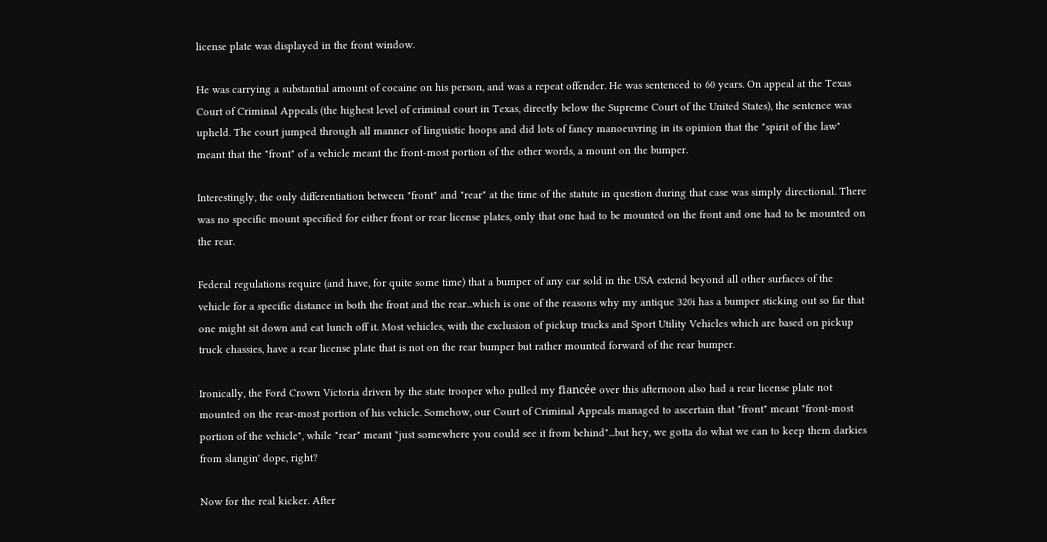license plate was displayed in the front window.

He was carrying a substantial amount of cocaine on his person, and was a repeat offender. He was sentenced to 60 years. On appeal at the Texas Court of Criminal Appeals (the highest level of criminal court in Texas, directly below the Supreme Court of the United States), the sentence was upheld. The court jumped through all manner of linguistic hoops and did lots of fancy manoeuvring in its opinion that the "spirit of the law" meant that the "front" of a vehicle meant the front-most portion of the other words, a mount on the bumper.

Interestingly, the only differentiation between "front" and "rear" at the time of the statute in question during that case was simply directional. There was no specific mount specified for either front or rear license plates, only that one had to be mounted on the front and one had to be mounted on the rear.

Federal regulations require (and have, for quite some time) that a bumper of any car sold in the USA extend beyond all other surfaces of the vehicle for a specific distance in both the front and the rear...which is one of the reasons why my antique 320i has a bumper sticking out so far that one might sit down and eat lunch off it. Most vehicles, with the exclusion of pickup trucks and Sport Utility Vehicles which are based on pickup truck chassies, have a rear license plate that is not on the rear bumper but rather mounted forward of the rear bumper.

Ironically, the Ford Crown Victoria driven by the state trooper who pulled my fiancée over this afternoon also had a rear license plate not mounted on the rear-most portion of his vehicle. Somehow, our Court of Criminal Appeals managed to ascertain that "front" meant "front-most portion of the vehicle", while "rear" meant "just somewhere you could see it from behind"...but hey, we gotta do what we can to keep them darkies from slangin' dope, right?

Now for the real kicker. After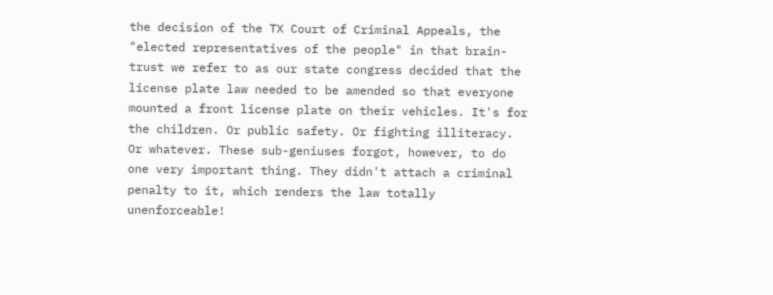the decision of the TX Court of Criminal Appeals, the "elected representatives of the people" in that brain-trust we refer to as our state congress decided that the license plate law needed to be amended so that everyone mounted a front license plate on their vehicles. It's for the children. Or public safety. Or fighting illiteracy. Or whatever. These sub-geniuses forgot, however, to do one very important thing. They didn't attach a criminal penalty to it, which renders the law totally unenforceable!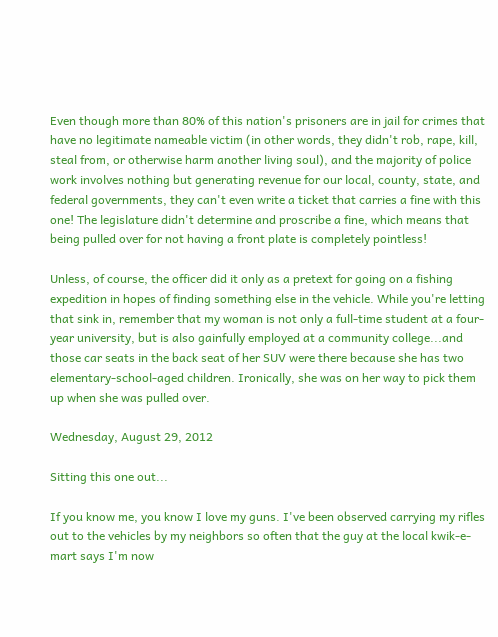Even though more than 80% of this nation's prisoners are in jail for crimes that have no legitimate nameable victim (in other words, they didn't rob, rape, kill, steal from, or otherwise harm another living soul), and the majority of police work involves nothing but generating revenue for our local, county, state, and federal governments, they can't even write a ticket that carries a fine with this one! The legislature didn't determine and proscribe a fine, which means that being pulled over for not having a front plate is completely pointless!

Unless, of course, the officer did it only as a pretext for going on a fishing expedition in hopes of finding something else in the vehicle. While you're letting that sink in, remember that my woman is not only a full-time student at a four-year university, but is also gainfully employed at a community college...and those car seats in the back seat of her SUV were there because she has two elementary-school-aged children. Ironically, she was on her way to pick them up when she was pulled over.

Wednesday, August 29, 2012

Sitting this one out...

If you know me, you know I love my guns. I've been observed carrying my rifles out to the vehicles by my neighbors so often that the guy at the local kwik-e-mart says I'm now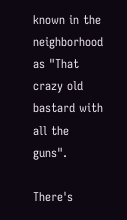known in the neighborhood as "That crazy old bastard with all the guns".

There's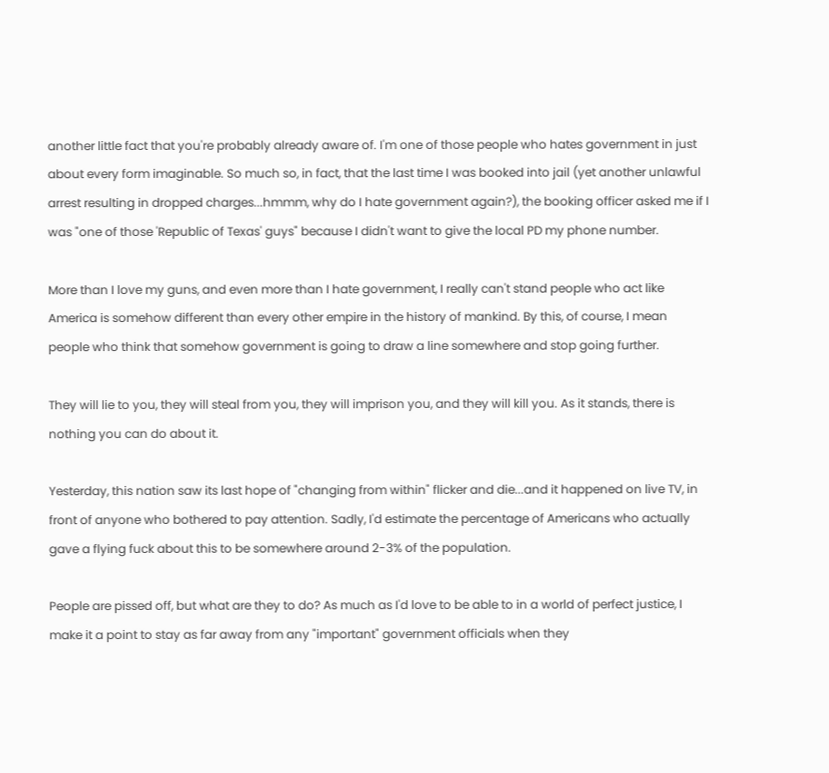another little fact that you're probably already aware of. I'm one of those people who hates government in just about every form imaginable. So much so, in fact, that the last time I was booked into jail (yet another unlawful arrest resulting in dropped charges...hmmm, why do I hate government again?), the booking officer asked me if I was "one of those 'Republic of Texas' guys" because I didn't want to give the local PD my phone number.

More than I love my guns, and even more than I hate government, I really can't stand people who act like America is somehow different than every other empire in the history of mankind. By this, of course, I mean people who think that somehow government is going to draw a line somewhere and stop going further.

They will lie to you, they will steal from you, they will imprison you, and they will kill you. As it stands, there is nothing you can do about it.

Yesterday, this nation saw its last hope of "changing from within" flicker and die...and it happened on live TV, in front of anyone who bothered to pay attention. Sadly, I'd estimate the percentage of Americans who actually gave a flying fuck about this to be somewhere around 2-3% of the population.

People are pissed off, but what are they to do? As much as I'd love to be able to in a world of perfect justice, I make it a point to stay as far away from any "important" government officials when they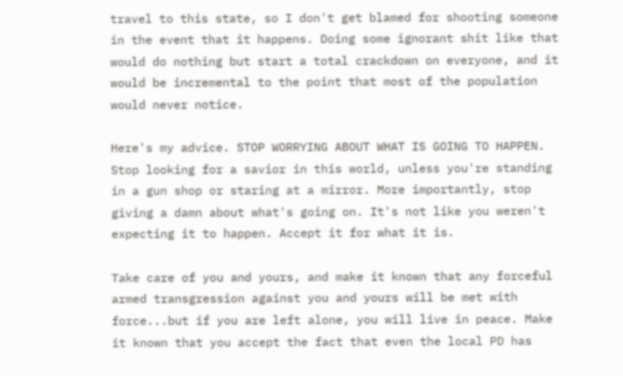travel to this state, so I don't get blamed for shooting someone in the event that it happens. Doing some ignorant shit like that would do nothing but start a total crackdown on everyone, and it would be incremental to the point that most of the population would never notice.

Here's my advice. STOP WORRYING ABOUT WHAT IS GOING TO HAPPEN. Stop looking for a savior in this world, unless you're standing in a gun shop or staring at a mirror. More importantly, stop giving a damn about what's going on. It's not like you weren't expecting it to happen. Accept it for what it is.

Take care of you and yours, and make it known that any forceful armed transgression against you and yours will be met with force...but if you are left alone, you will live in peace. Make it known that you accept the fact that even the local PD has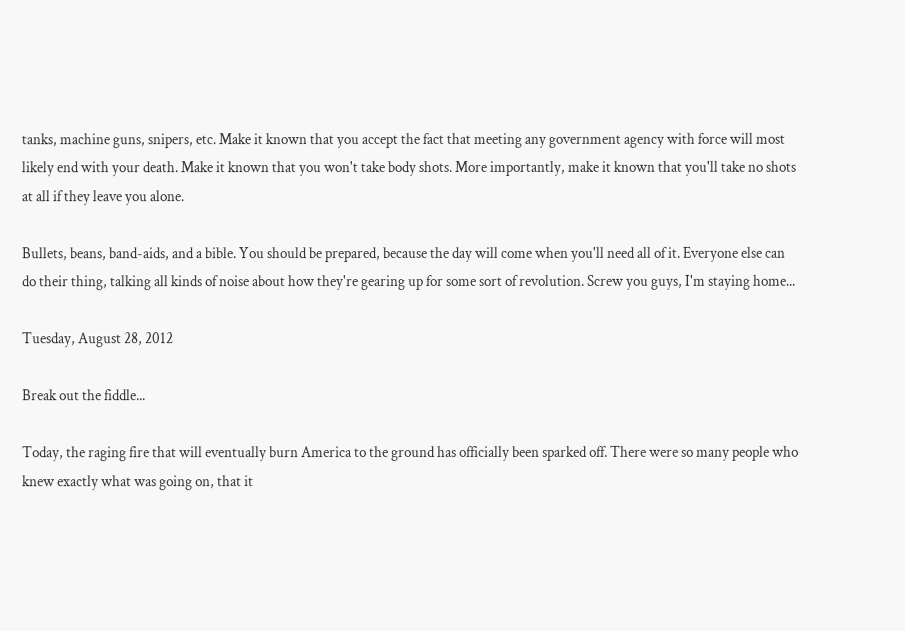tanks, machine guns, snipers, etc. Make it known that you accept the fact that meeting any government agency with force will most likely end with your death. Make it known that you won't take body shots. More importantly, make it known that you'll take no shots at all if they leave you alone.

Bullets, beans, band-aids, and a bible. You should be prepared, because the day will come when you'll need all of it. Everyone else can do their thing, talking all kinds of noise about how they're gearing up for some sort of revolution. Screw you guys, I'm staying home...

Tuesday, August 28, 2012

Break out the fiddle...

Today, the raging fire that will eventually burn America to the ground has officially been sparked off. There were so many people who knew exactly what was going on, that it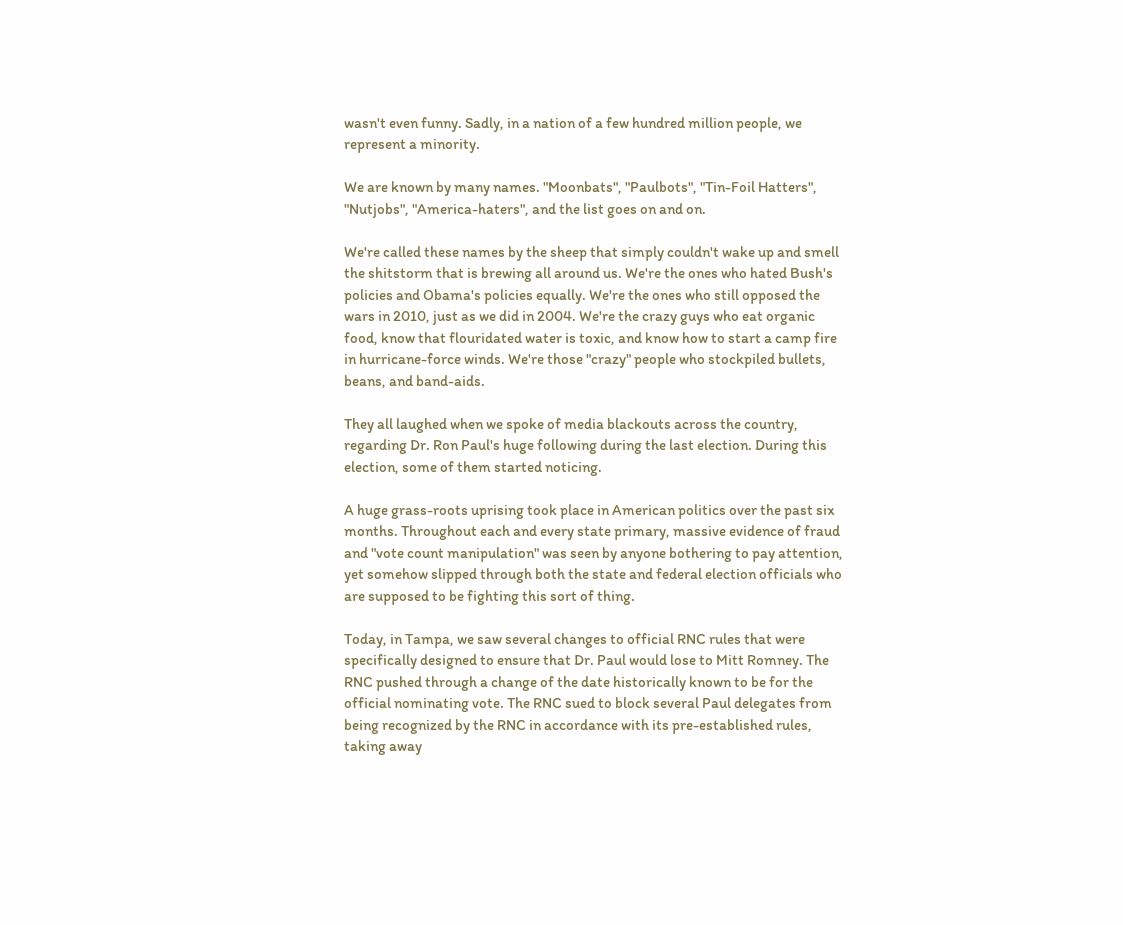wasn't even funny. Sadly, in a nation of a few hundred million people, we represent a minority.

We are known by many names. "Moonbats", "Paulbots", "Tin-Foil Hatters", "Nutjobs", "America-haters", and the list goes on and on.

We're called these names by the sheep that simply couldn't wake up and smell the shitstorm that is brewing all around us. We're the ones who hated Bush's policies and Obama's policies equally. We're the ones who still opposed the wars in 2010, just as we did in 2004. We're the crazy guys who eat organic food, know that flouridated water is toxic, and know how to start a camp fire in hurricane-force winds. We're those "crazy" people who stockpiled bullets, beans, and band-aids.

They all laughed when we spoke of media blackouts across the country, regarding Dr. Ron Paul's huge following during the last election. During this election, some of them started noticing.

A huge grass-roots uprising took place in American politics over the past six months. Throughout each and every state primary, massive evidence of fraud and "vote count manipulation" was seen by anyone bothering to pay attention, yet somehow slipped through both the state and federal election officials who are supposed to be fighting this sort of thing.

Today, in Tampa, we saw several changes to official RNC rules that were specifically designed to ensure that Dr. Paul would lose to Mitt Romney. The RNC pushed through a change of the date historically known to be for the official nominating vote. The RNC sued to block several Paul delegates from being recognized by the RNC in accordance with its pre-established rules, taking away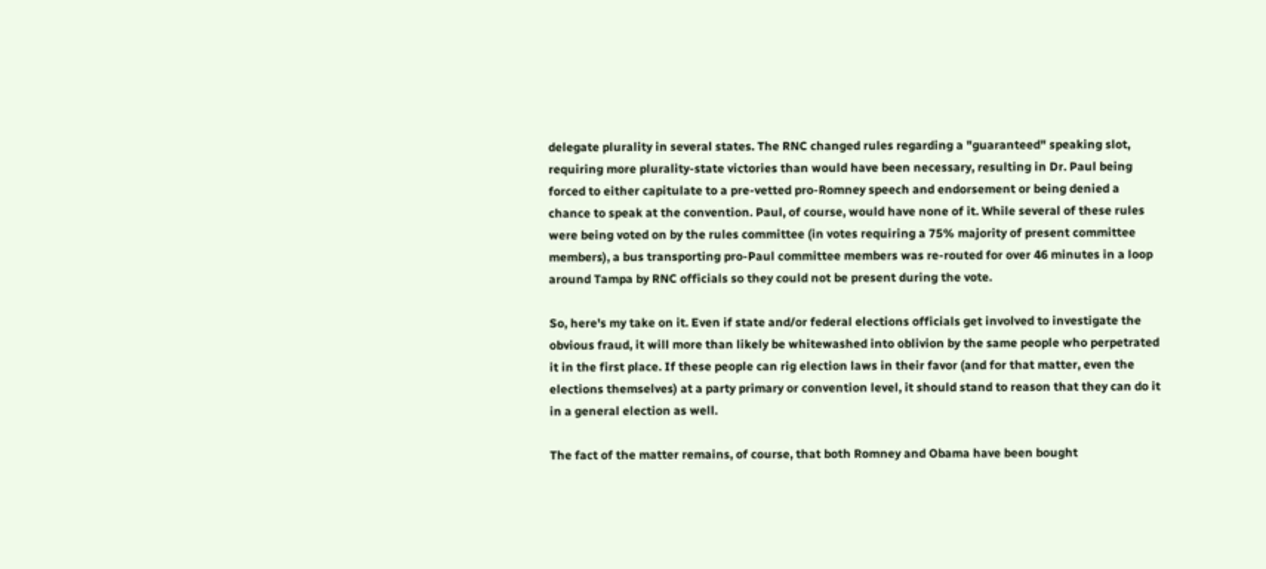delegate plurality in several states. The RNC changed rules regarding a "guaranteed" speaking slot, requiring more plurality-state victories than would have been necessary, resulting in Dr. Paul being forced to either capitulate to a pre-vetted pro-Romney speech and endorsement or being denied a chance to speak at the convention. Paul, of course, would have none of it. While several of these rules were being voted on by the rules committee (in votes requiring a 75% majority of present committee members), a bus transporting pro-Paul committee members was re-routed for over 46 minutes in a loop around Tampa by RNC officials so they could not be present during the vote.

So, here's my take on it. Even if state and/or federal elections officials get involved to investigate the obvious fraud, it will more than likely be whitewashed into oblivion by the same people who perpetrated it in the first place. If these people can rig election laws in their favor (and for that matter, even the elections themselves) at a party primary or convention level, it should stand to reason that they can do it in a general election as well.

The fact of the matter remains, of course, that both Romney and Obama have been bought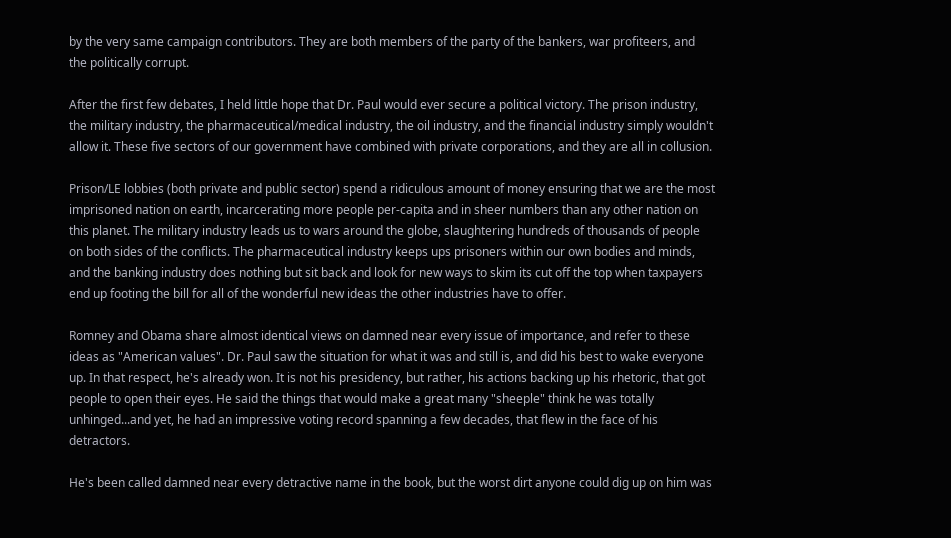by the very same campaign contributors. They are both members of the party of the bankers, war profiteers, and the politically corrupt.

After the first few debates, I held little hope that Dr. Paul would ever secure a political victory. The prison industry, the military industry, the pharmaceutical/medical industry, the oil industry, and the financial industry simply wouldn't allow it. These five sectors of our government have combined with private corporations, and they are all in collusion.

Prison/LE lobbies (both private and public sector) spend a ridiculous amount of money ensuring that we are the most imprisoned nation on earth, incarcerating more people per-capita and in sheer numbers than any other nation on this planet. The military industry leads us to wars around the globe, slaughtering hundreds of thousands of people on both sides of the conflicts. The pharmaceutical industry keeps ups prisoners within our own bodies and minds, and the banking industry does nothing but sit back and look for new ways to skim its cut off the top when taxpayers end up footing the bill for all of the wonderful new ideas the other industries have to offer.

Romney and Obama share almost identical views on damned near every issue of importance, and refer to these ideas as "American values". Dr. Paul saw the situation for what it was and still is, and did his best to wake everyone up. In that respect, he's already won. It is not his presidency, but rather, his actions backing up his rhetoric, that got people to open their eyes. He said the things that would make a great many "sheeple" think he was totally unhinged...and yet, he had an impressive voting record spanning a few decades, that flew in the face of his detractors.

He's been called damned near every detractive name in the book, but the worst dirt anyone could dig up on him was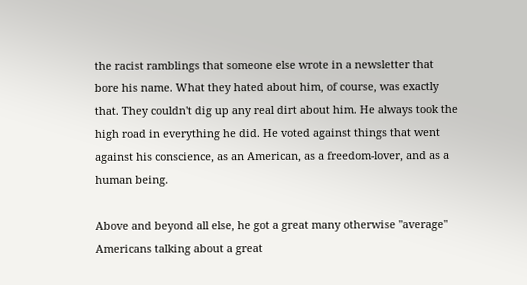the racist ramblings that someone else wrote in a newsletter that bore his name. What they hated about him, of course, was exactly that. They couldn't dig up any real dirt about him. He always took the high road in everything he did. He voted against things that went against his conscience, as an American, as a freedom-lover, and as a human being.

Above and beyond all else, he got a great many otherwise "average" Americans talking about a great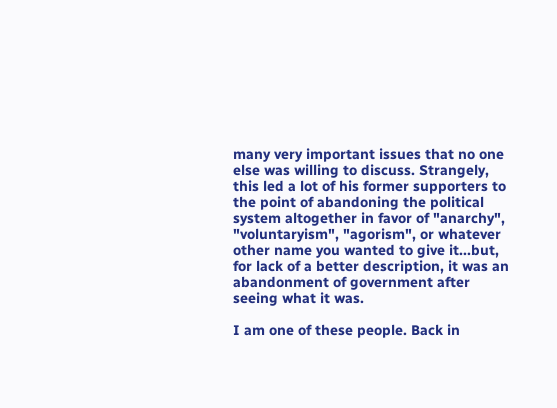many very important issues that no one else was willing to discuss. Strangely, this led a lot of his former supporters to the point of abandoning the political system altogether in favor of "anarchy", "voluntaryism", "agorism", or whatever other name you wanted to give it...but, for lack of a better description, it was an abandonment of government after seeing what it was.

I am one of these people. Back in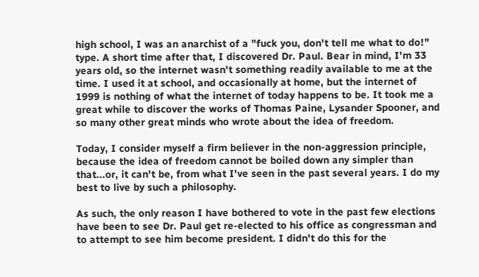high school, I was an anarchist of a "fuck you, don't tell me what to do!" type. A short time after that, I discovered Dr. Paul. Bear in mind, I'm 33 years old, so the internet wasn't something readily available to me at the time. I used it at school, and occasionally at home, but the internet of 1999 is nothing of what the internet of today happens to be. It took me a great while to discover the works of Thomas Paine, Lysander Spooner, and so many other great minds who wrote about the idea of freedom.

Today, I consider myself a firm believer in the non-aggression principle, because the idea of freedom cannot be boiled down any simpler than that...or, it can't be, from what I've seen in the past several years. I do my best to live by such a philosophy.

As such, the only reason I have bothered to vote in the past few elections have been to see Dr. Paul get re-elected to his office as congressman and to attempt to see him become president. I didn't do this for the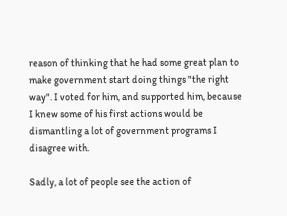reason of thinking that he had some great plan to make government start doing things "the right way". I voted for him, and supported him, because I knew some of his first actions would be dismantling a lot of government programs I disagree with.

Sadly, a lot of people see the action of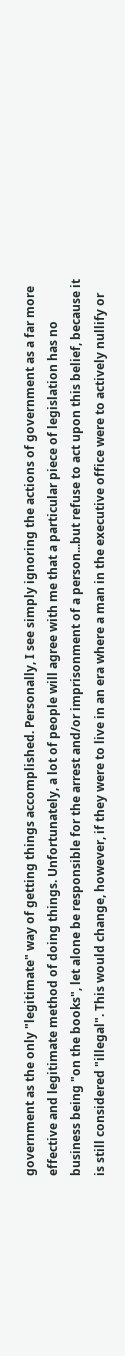government as the only "legitimate" way of getting things accomplished. Personally, I see simply ignoring the actions of government as a far more effective and legitimate method of doing things. Unfortunately, a lot of people will agree with me that a particular piece of legislation has no business being "on the books", let alone be responsible for the arrest and/or imprisonment of a person...but refuse to act upon this belief, because it is still considered "illegal". This would change, however, if they were to live in an era where a man in the executive office were to actively nullify or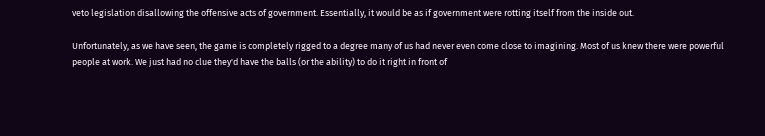veto legislation disallowing the offensive acts of government. Essentially, it would be as if government were rotting itself from the inside out.

Unfortunately, as we have seen, the game is completely rigged to a degree many of us had never even come close to imagining. Most of us knew there were powerful people at work. We just had no clue they'd have the balls (or the ability) to do it right in front of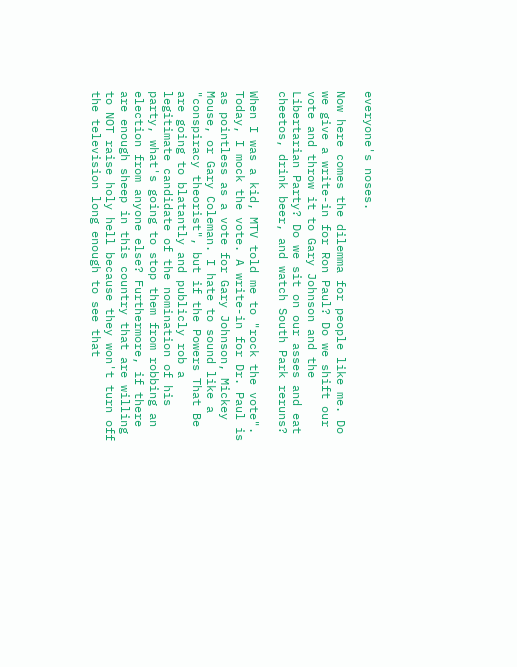everyone's noses.

Now here comes the dilemma for people like me. Do we give a write-in for Ron Paul? Do we shift our vote and throw it to Gary Johnson and the Libertarian Party? Do we sit on our asses and eat cheetos, drink beer, and watch South Park reruns?

When I was a kid, MTV told me to "rock the vote". Today, I mock the vote. A write-in for Dr. Paul is as pointless as a vote for Gary Johnson, Mickey Mouse, or Gary Coleman. I hate to sound like a "conspiracy theorist", but if the Powers That Be are going to blatantly and publicly rob a legitimate candidate of the nomination of his party, what's going to stop them from robbing an election from anyone else? Furthermore, if there are enough sheep in this country that are willing to NOT raise holy hell because they won't turn off the television long enough to see that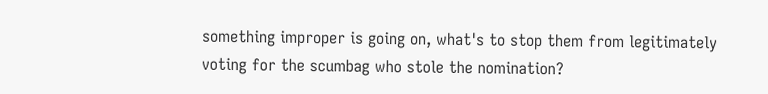something improper is going on, what's to stop them from legitimately voting for the scumbag who stole the nomination?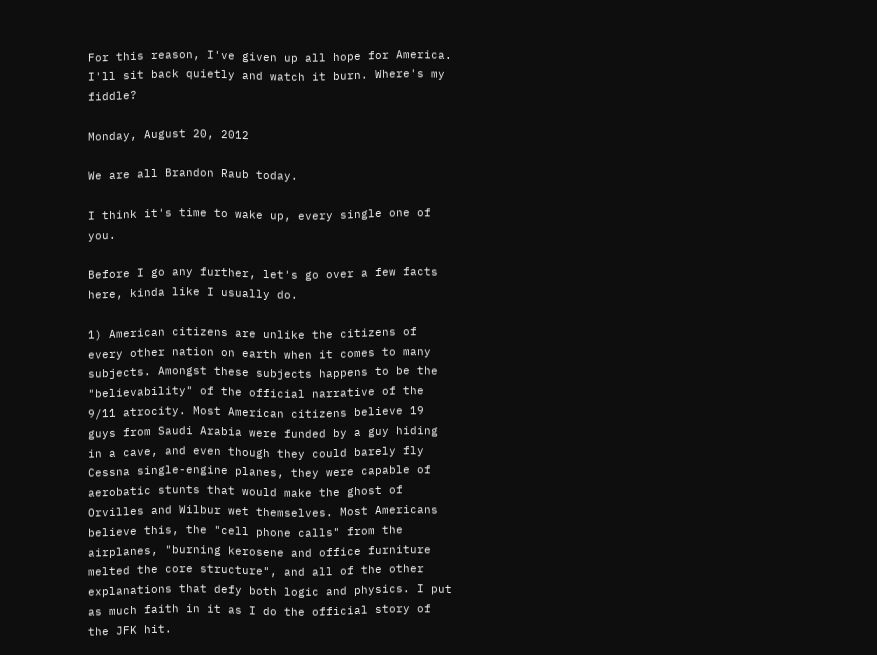For this reason, I've given up all hope for America. I'll sit back quietly and watch it burn. Where's my fiddle?

Monday, August 20, 2012

We are all Brandon Raub today.

I think it's time to wake up, every single one of you.

Before I go any further, let's go over a few facts here, kinda like I usually do.

1) American citizens are unlike the citizens of every other nation on earth when it comes to many subjects. Amongst these subjects happens to be the "believability" of the official narrative of the 9/11 atrocity. Most American citizens believe 19 guys from Saudi Arabia were funded by a guy hiding in a cave, and even though they could barely fly Cessna single-engine planes, they were capable of aerobatic stunts that would make the ghost of Orvilles and Wilbur wet themselves. Most Americans believe this, the "cell phone calls" from the airplanes, "burning kerosene and office furniture melted the core structure", and all of the other explanations that defy both logic and physics. I put as much faith in it as I do the official story of the JFK hit.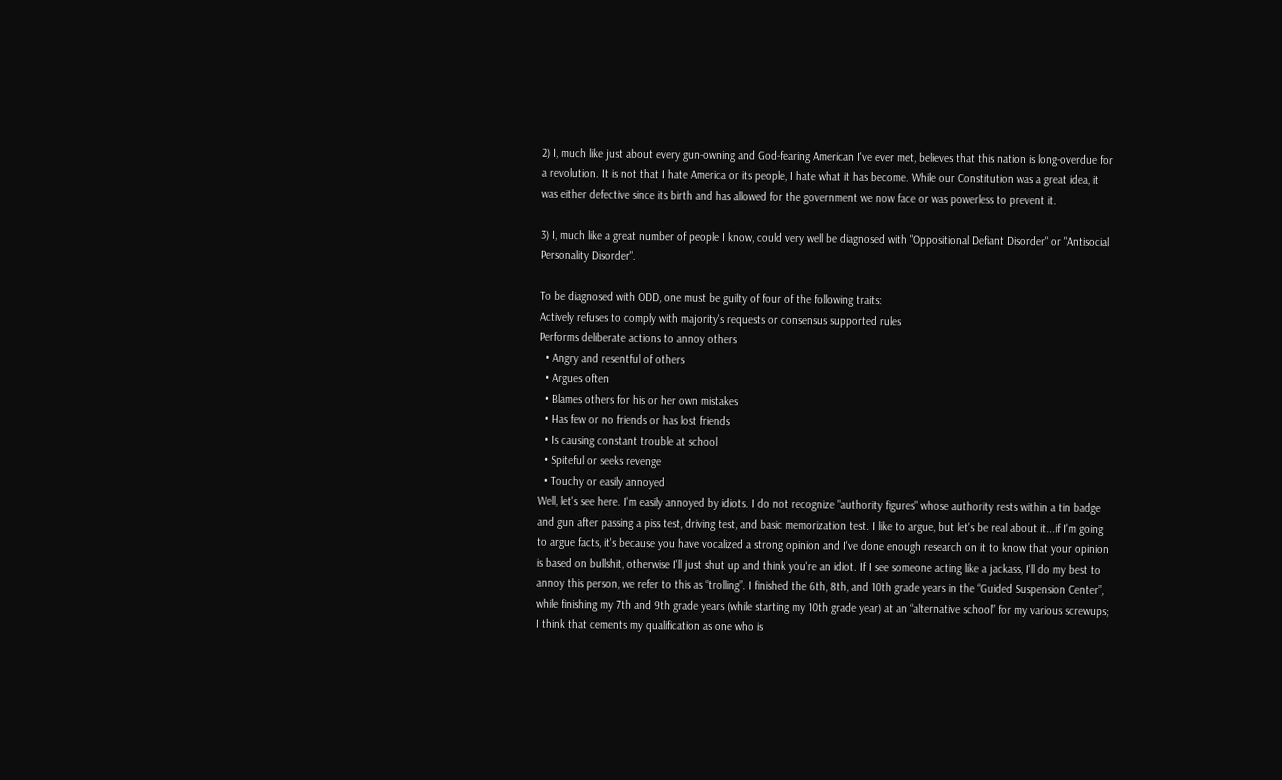2) I, much like just about every gun-owning and God-fearing American I've ever met, believes that this nation is long-overdue for a revolution. It is not that I hate America or its people, I hate what it has become. While our Constitution was a great idea, it was either defective since its birth and has allowed for the government we now face or was powerless to prevent it.

3) I, much like a great number of people I know, could very well be diagnosed with "Oppositional Defiant Disorder" or "Antisocial Personality Disorder".

To be diagnosed with ODD, one must be guilty of four of the following traits:
Actively refuses to comply with majority's requests or consensus supported rules
Performs deliberate actions to annoy others
  • Angry and resentful of others
  • Argues often
  • Blames others for his or her own mistakes
  • Has few or no friends or has lost friends
  • Is causing constant trouble at school
  • Spiteful or seeks revenge
  • Touchy or easily annoyed
Well, let's see here. I'm easily annoyed by idiots. I do not recognize "authority figures" whose authority rests within a tin badge and gun after passing a piss test, driving test, and basic memorization test. I like to argue, but let's be real about it...if I'm going to argue facts, it's because you have vocalized a strong opinion and I've done enough research on it to know that your opinion is based on bullshit, otherwise I'll just shut up and think you're an idiot. If I see someone acting like a jackass, I'll do my best to annoy this person, we refer to this as “trolling”. I finished the 6th, 8th, and 10th grade years in the “Guided Suspension Center”, while finishing my 7th and 9th grade years (while starting my 10th grade year) at an “alternative school” for my various screwups; I think that cements my qualification as one who is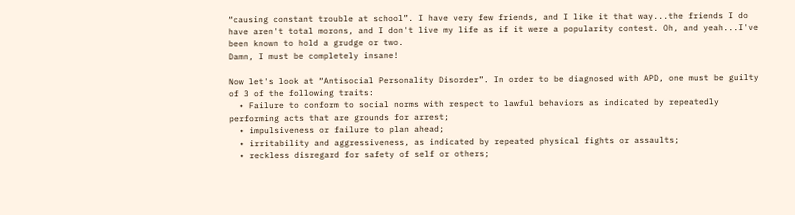“causing constant trouble at school”. I have very few friends, and I like it that way...the friends I do have aren't total morons, and I don't live my life as if it were a popularity contest. Oh, and yeah...I've been known to hold a grudge or two.
Damn, I must be completely insane!

Now let's look at “Antisocial Personality Disorder”. In order to be diagnosed with APD, one must be guilty of 3 of the following traits:
  • Failure to conform to social norms with respect to lawful behaviors as indicated by repeatedly performing acts that are grounds for arrest;
  • impulsiveness or failure to plan ahead;
  • irritability and aggressiveness, as indicated by repeated physical fights or assaults;
  • reckless disregard for safety of self or others;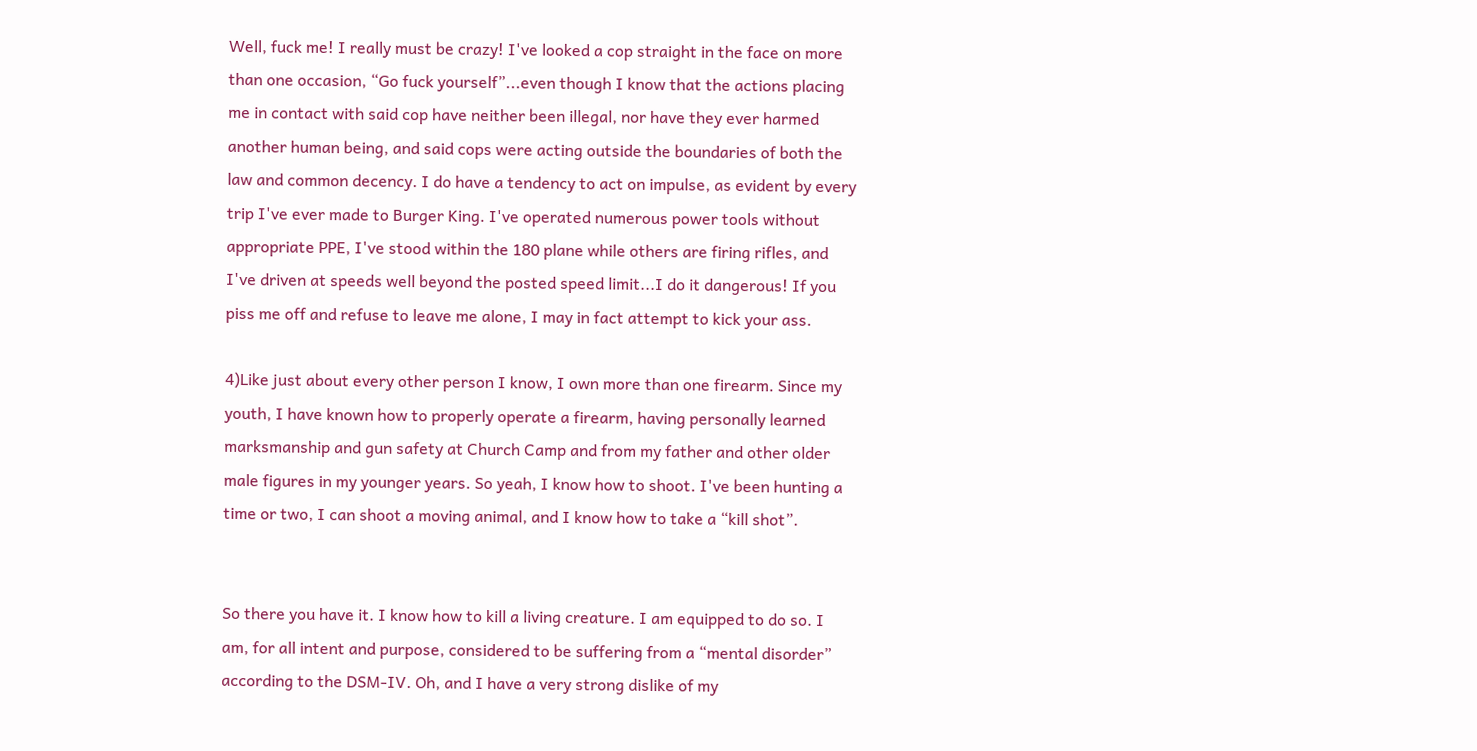Well, fuck me! I really must be crazy! I've looked a cop straight in the face on more than one occasion, “Go fuck yourself”...even though I know that the actions placing me in contact with said cop have neither been illegal, nor have they ever harmed another human being, and said cops were acting outside the boundaries of both the law and common decency. I do have a tendency to act on impulse, as evident by every trip I've ever made to Burger King. I've operated numerous power tools without appropriate PPE, I've stood within the 180 plane while others are firing rifles, and I've driven at speeds well beyond the posted speed limit...I do it dangerous! If you piss me off and refuse to leave me alone, I may in fact attempt to kick your ass.

4)Like just about every other person I know, I own more than one firearm. Since my youth, I have known how to properly operate a firearm, having personally learned marksmanship and gun safety at Church Camp and from my father and other older male figures in my younger years. So yeah, I know how to shoot. I've been hunting a time or two, I can shoot a moving animal, and I know how to take a “kill shot”.


So there you have it. I know how to kill a living creature. I am equipped to do so. I am, for all intent and purpose, considered to be suffering from a “mental disorder” according to the DSM-IV. Oh, and I have a very strong dislike of my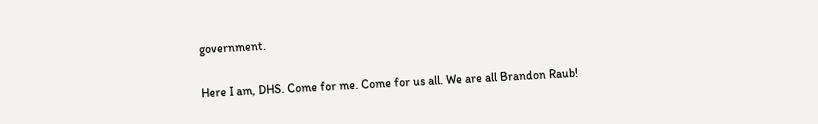government.

Here I am, DHS. Come for me. Come for us all. We are all Brandon Raub!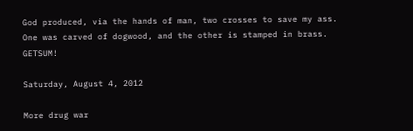God produced, via the hands of man, two crosses to save my ass. One was carved of dogwood, and the other is stamped in brass. GETSUM!

Saturday, August 4, 2012

More drug war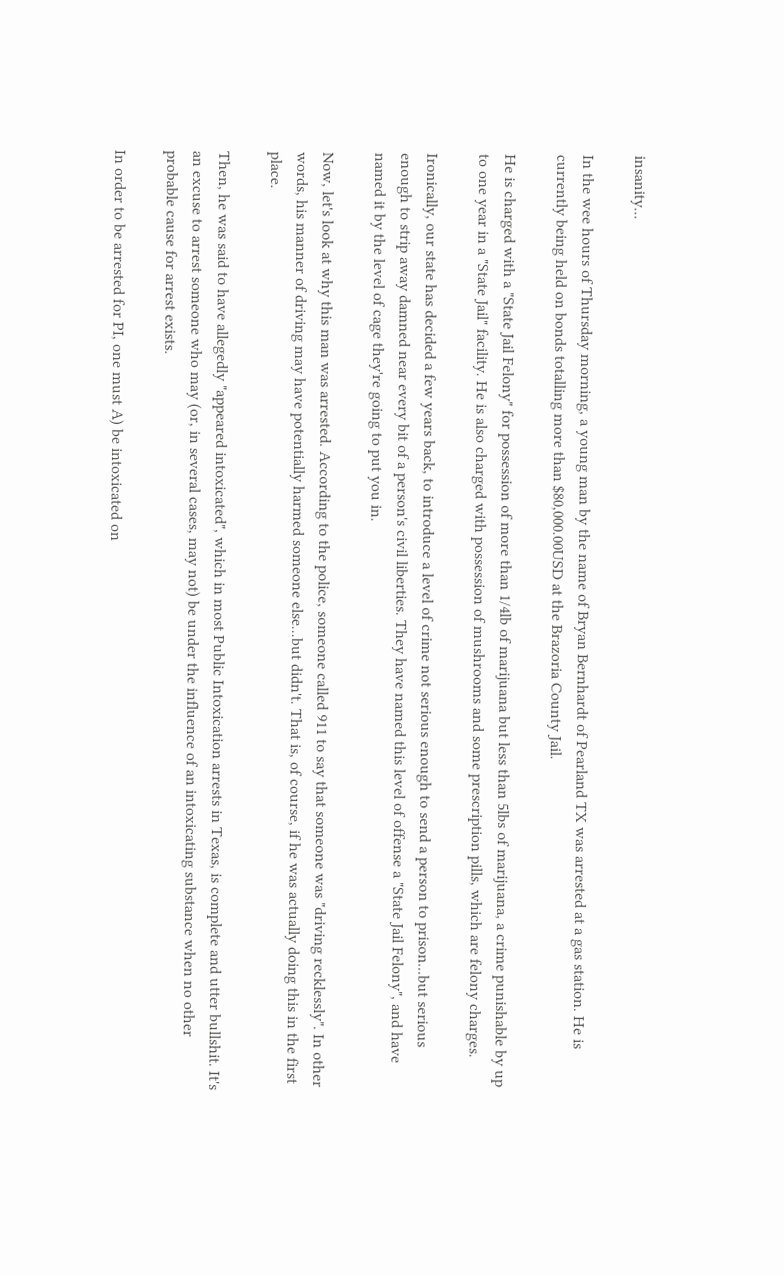insanity...

In the wee hours of Thursday morning, a young man by the name of Bryan Bernhardt of Pearland TX was arrested at a gas station. He is currently being held on bonds totalling more than $80,000.00USD at the Brazoria County Jail.

He is charged with a "State Jail Felony" for possession of more than 1/4lb of marijuana but less than 5lbs of marijuana, a crime punishable by up to one year in a "State Jail" facility. He is also charged with possession of mushrooms and some prescription pills, which are felony charges.

Ironically, our state has decided a few years back, to introduce a level of crime not serious enough to send a person to prison...but serious enough to strip away damned near every bit of a person's civil liberties. They have named this level of offense a "State Jail Felony", and have named it by the level of cage they're going to put you in.

Now, let's look at why this man was arrested. According to the police, someone called 911 to say that someone was "driving recklessly". In other words, his manner of driving may have potentially harmed someone else...but didn't. That is, of course, if he was actually doing this in the first place.

Then, he was said to have allegedly "appeared intoxicated", which in most Public Intoxication arrests in Texas, is complete and utter bullshit. It's an excuse to arrest someone who may (or, in several cases, may not) be under the influence of an intoxicating substance when no other probable cause for arrest exists.

In order to be arrested for PI, one must A) be intoxicated on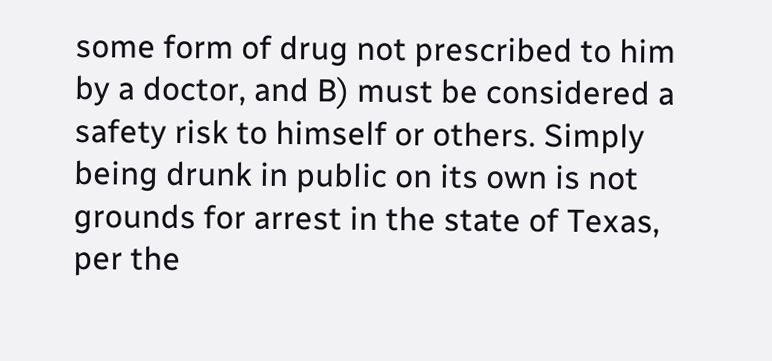some form of drug not prescribed to him by a doctor, and B) must be considered a safety risk to himself or others. Simply being drunk in public on its own is not grounds for arrest in the state of Texas, per the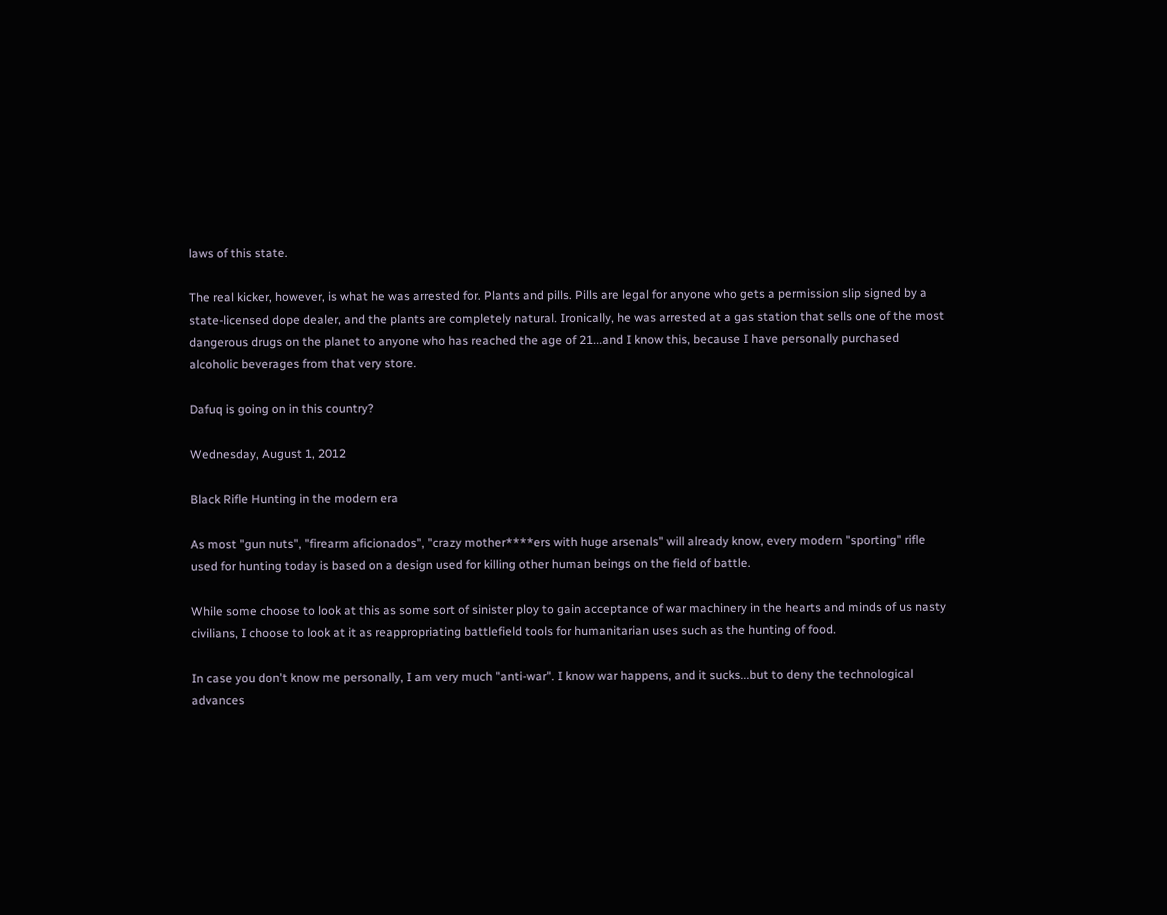laws of this state.

The real kicker, however, is what he was arrested for. Plants and pills. Pills are legal for anyone who gets a permission slip signed by a state-licensed dope dealer, and the plants are completely natural. Ironically, he was arrested at a gas station that sells one of the most dangerous drugs on the planet to anyone who has reached the age of 21...and I know this, because I have personally purchased alcoholic beverages from that very store.

Dafuq is going on in this country?

Wednesday, August 1, 2012

Black Rifle Hunting in the modern era

As most "gun nuts", "firearm aficionados", "crazy mother****ers with huge arsenals" will already know, every modern "sporting" rifle used for hunting today is based on a design used for killing other human beings on the field of battle.

While some choose to look at this as some sort of sinister ploy to gain acceptance of war machinery in the hearts and minds of us nasty civilians, I choose to look at it as reappropriating battlefield tools for humanitarian uses such as the hunting of food.

In case you don't know me personally, I am very much "anti-war". I know war happens, and it sucks...but to deny the technological advances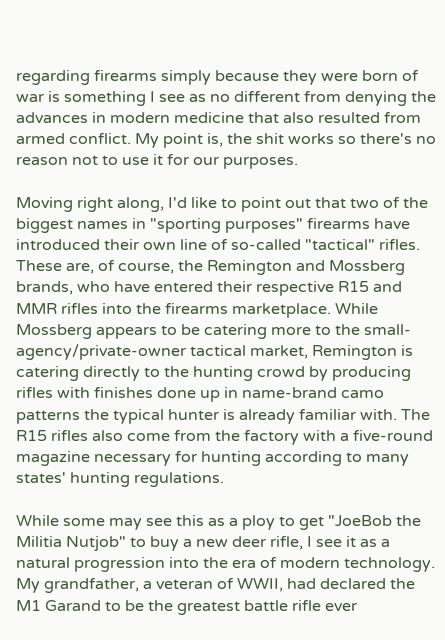regarding firearms simply because they were born of war is something I see as no different from denying the advances in modern medicine that also resulted from armed conflict. My point is, the shit works so there's no reason not to use it for our purposes.

Moving right along, I'd like to point out that two of the biggest names in "sporting purposes" firearms have introduced their own line of so-called "tactical" rifles. These are, of course, the Remington and Mossberg brands, who have entered their respective R15 and MMR rifles into the firearms marketplace. While Mossberg appears to be catering more to the small-agency/private-owner tactical market, Remington is catering directly to the hunting crowd by producing rifles with finishes done up in name-brand camo patterns the typical hunter is already familiar with. The R15 rifles also come from the factory with a five-round magazine necessary for hunting according to many states' hunting regulations.

While some may see this as a ploy to get "JoeBob the Militia Nutjob" to buy a new deer rifle, I see it as a natural progression into the era of modern technology. My grandfather, a veteran of WWII, had declared the M1 Garand to be the greatest battle rifle ever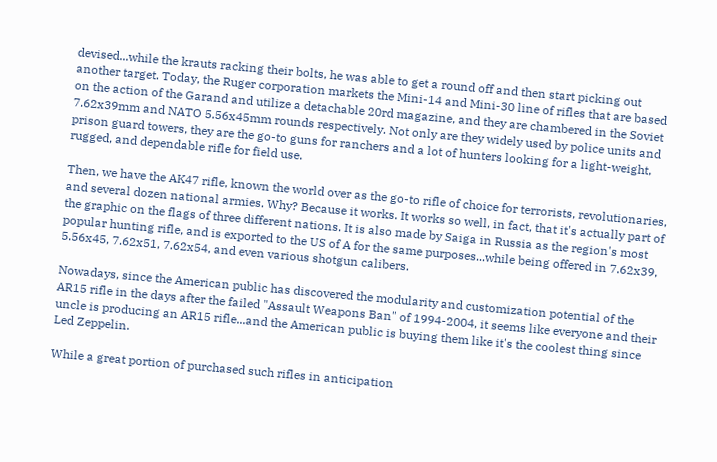devised...while the krauts racking their bolts, he was able to get a round off and then start picking out another target. Today, the Ruger corporation markets the Mini-14 and Mini-30 line of rifles that are based on the action of the Garand and utilize a detachable 20rd magazine, and they are chambered in the Soviet 7.62x39mm and NATO 5.56x45mm rounds respectively. Not only are they widely used by police units and prison guard towers, they are the go-to guns for ranchers and a lot of hunters looking for a light-weight, rugged, and dependable rifle for field use.

Then, we have the AK47 rifle, known the world over as the go-to rifle of choice for terrorists, revolutionaries, and several dozen national armies. Why? Because it works. It works so well, in fact, that it's actually part of the graphic on the flags of three different nations. It is also made by Saiga in Russia as the region's most popular hunting rifle, and is exported to the US of A for the same purposes...while being offered in 7.62x39, 5.56x45, 7.62x51, 7.62x54, and even various shotgun calibers.

Nowadays, since the American public has discovered the modularity and customization potential of the AR15 rifle in the days after the failed "Assault Weapons Ban" of 1994-2004, it seems like everyone and their uncle is producing an AR15 rifle...and the American public is buying them like it's the coolest thing since Led Zeppelin.

While a great portion of purchased such rifles in anticipation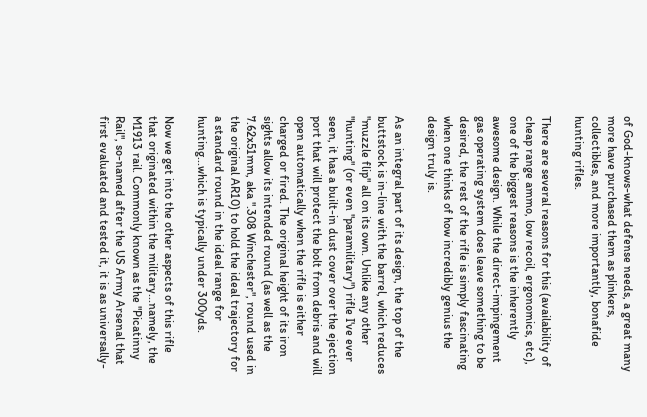of God-knows-what defense needs, a great many more have purchased them as plinkers, collectibles, and more importantly, bonafide hunting rifles.

There are several reasons for this (availability of cheap range ammo, low recoil, ergonomics, etc), one of the biggest reasons is the inherently awesome design. While the direct-impingement gas operating system does leave something to be desired, the rest of the rifle is simply fascinating when one thinks of how incredibly genius the design truly is.

As an integral part of its design, the top of the buttstock is in-line with the barrel, which reduces "muzzle flip" all on its own. Unlike any other "hunting" (or even "paramilitary") rifle I've ever seen, it has a built-in dust cover over the ejection port that will protect the bolt from debris and will open automatically when the rifle is either charged or fired. The original height of its iron sights allow its intended round (as well as the 7.62x51mm, aka ".308 Winchester", round used in the original AR10) to hold the ideal trajectory for a standard round in the ideal range for hunting...which is typically under 300yds.

Now we get into the other aspects of this rifle that originated within the military...namely, the M1913 rail. Commonly known as the "Picatinny Rail", so-named after the US Army Arsenal that first evaluated and tested it, it is as universally-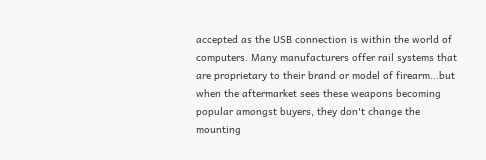accepted as the USB connection is within the world of computers. Many manufacturers offer rail systems that are proprietary to their brand or model of firearm...but when the aftermarket sees these weapons becoming popular amongst buyers, they don't change the mounting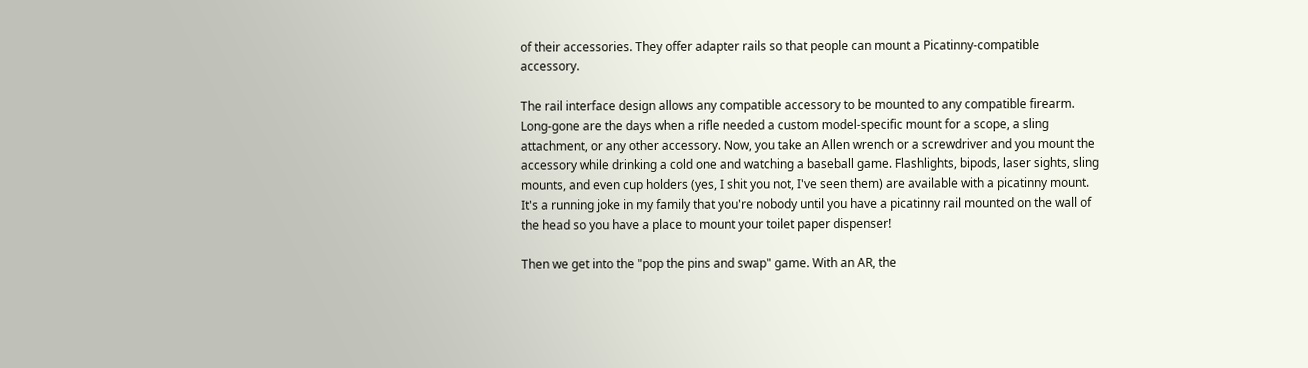of their accessories. They offer adapter rails so that people can mount a Picatinny-compatible accessory.

The rail interface design allows any compatible accessory to be mounted to any compatible firearm. Long-gone are the days when a rifle needed a custom model-specific mount for a scope, a sling attachment, or any other accessory. Now, you take an Allen wrench or a screwdriver and you mount the accessory while drinking a cold one and watching a baseball game. Flashlights, bipods, laser sights, sling mounts, and even cup holders (yes, I shit you not, I've seen them) are available with a picatinny mount. It's a running joke in my family that you're nobody until you have a picatinny rail mounted on the wall of the head so you have a place to mount your toilet paper dispenser!

Then we get into the "pop the pins and swap" game. With an AR, the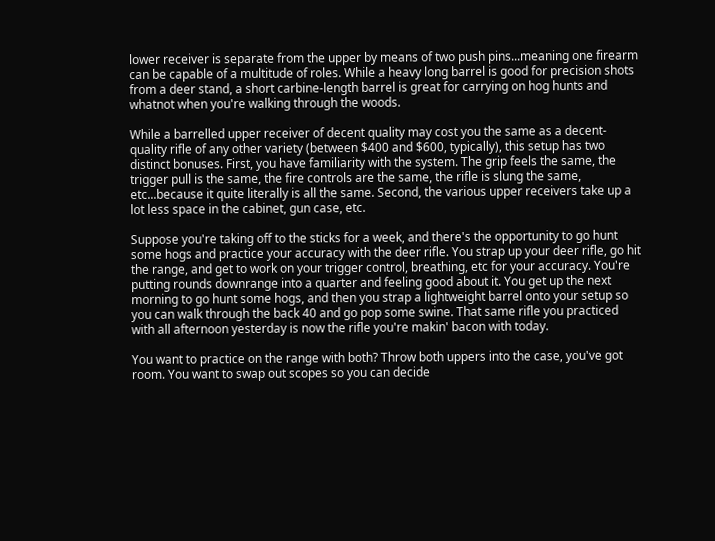lower receiver is separate from the upper by means of two push pins...meaning one firearm can be capable of a multitude of roles. While a heavy long barrel is good for precision shots from a deer stand, a short carbine-length barrel is great for carrying on hog hunts and whatnot when you're walking through the woods.

While a barrelled upper receiver of decent quality may cost you the same as a decent-quality rifle of any other variety (between $400 and $600, typically), this setup has two distinct bonuses. First, you have familiarity with the system. The grip feels the same, the trigger pull is the same, the fire controls are the same, the rifle is slung the same, etc...because it quite literally is all the same. Second, the various upper receivers take up a lot less space in the cabinet, gun case, etc.

Suppose you're taking off to the sticks for a week, and there's the opportunity to go hunt some hogs and practice your accuracy with the deer rifle. You strap up your deer rifle, go hit the range, and get to work on your trigger control, breathing, etc for your accuracy. You're putting rounds downrange into a quarter and feeling good about it. You get up the next morning to go hunt some hogs, and then you strap a lightweight barrel onto your setup so you can walk through the back 40 and go pop some swine. That same rifle you practiced with all afternoon yesterday is now the rifle you're makin' bacon with today.

You want to practice on the range with both? Throw both uppers into the case, you've got room. You want to swap out scopes so you can decide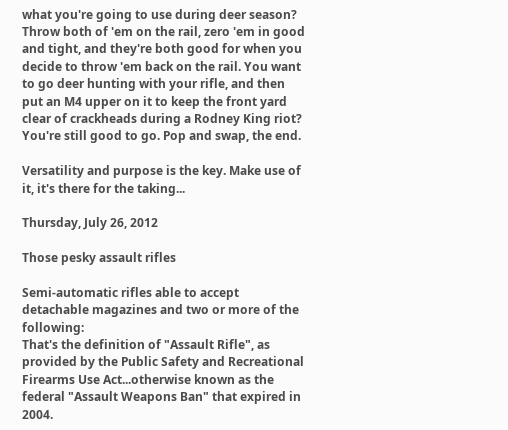what you're going to use during deer season? Throw both of 'em on the rail, zero 'em in good and tight, and they're both good for when you decide to throw 'em back on the rail. You want to go deer hunting with your rifle, and then put an M4 upper on it to keep the front yard clear of crackheads during a Rodney King riot? You're still good to go. Pop and swap, the end.

Versatility and purpose is the key. Make use of it, it's there for the taking...

Thursday, July 26, 2012

Those pesky assault rifles

Semi-automatic rifles able to accept detachable magazines and two or more of the following:
That's the definition of "Assault Rifle", as provided by the Public Safety and Recreational Firearms Use Act...otherwise known as the federal "Assault Weapons Ban" that expired in 2004.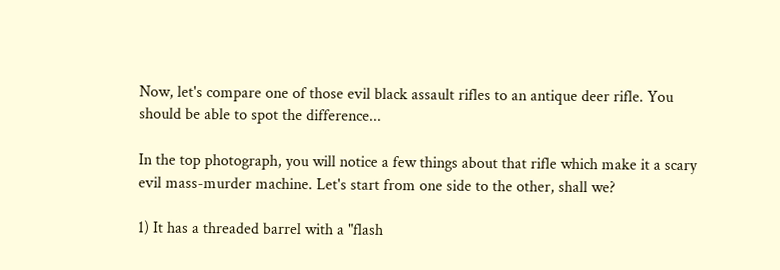Now, let's compare one of those evil black assault rifles to an antique deer rifle. You should be able to spot the difference...

In the top photograph, you will notice a few things about that rifle which make it a scary evil mass-murder machine. Let's start from one side to the other, shall we?

1) It has a threaded barrel with a "flash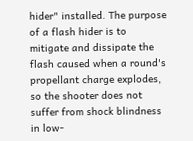hider" installed. The purpose of a flash hider is to mitigate and dissipate the flash caused when a round's propellant charge explodes, so the shooter does not suffer from shock blindness in low-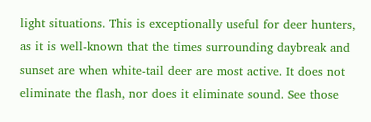light situations. This is exceptionally useful for deer hunters, as it is well-known that the times surrounding daybreak and sunset are when white-tail deer are most active. It does not eliminate the flash, nor does it eliminate sound. See those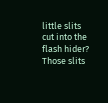little slits cut into the flash hider? Those slits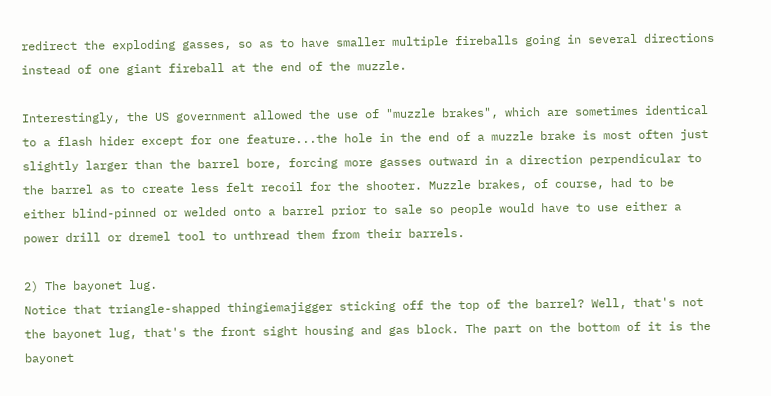redirect the exploding gasses, so as to have smaller multiple fireballs going in several directions instead of one giant fireball at the end of the muzzle.

Interestingly, the US government allowed the use of "muzzle brakes", which are sometimes identical to a flash hider except for one feature...the hole in the end of a muzzle brake is most often just slightly larger than the barrel bore, forcing more gasses outward in a direction perpendicular to the barrel as to create less felt recoil for the shooter. Muzzle brakes, of course, had to be either blind-pinned or welded onto a barrel prior to sale so people would have to use either a power drill or dremel tool to unthread them from their barrels.

2) The bayonet lug.
Notice that triangle-shapped thingiemajigger sticking off the top of the barrel? Well, that's not the bayonet lug, that's the front sight housing and gas block. The part on the bottom of it is the bayonet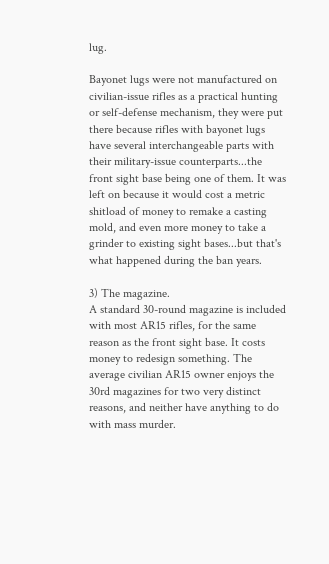lug.

Bayonet lugs were not manufactured on civilian-issue rifles as a practical hunting or self-defense mechanism, they were put there because rifles with bayonet lugs have several interchangeable parts with their military-issue counterparts...the front sight base being one of them. It was left on because it would cost a metric shitload of money to remake a casting mold, and even more money to take a grinder to existing sight bases...but that's what happened during the ban years.

3) The magazine.
A standard 30-round magazine is included with most AR15 rifles, for the same reason as the front sight base. It costs money to redesign something. The average civilian AR15 owner enjoys the 30rd magazines for two very distinct reasons, and neither have anything to do with mass murder.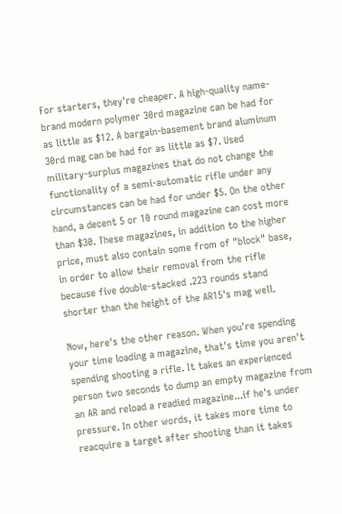For starters, they're cheaper. A high-quality name-brand modern polymer 30rd magazine can be had for as little as $12. A bargain-basement brand aluminum 30rd mag can be had for as little as $7. Used military-surplus magazines that do not change the functionality of a semi-automatic rifle under any circumstances can be had for under $5. On the other hand, a decent 5 or 10 round magazine can cost more than $30. These magazines, in addition to the higher price, must also contain some from of "block" base, in order to allow their removal from the rifle because five double-stacked .223 rounds stand shorter than the height of the AR15's mag well.

Now, here's the other reason. When you're spending your time loading a magazine, that's time you aren't spending shooting a rifle. It takes an experienced person two seconds to dump an empty magazine from an AR and reload a readied magazine...if he's under pressure. In other words, it takes more time to reacquire a target after shooting than it takes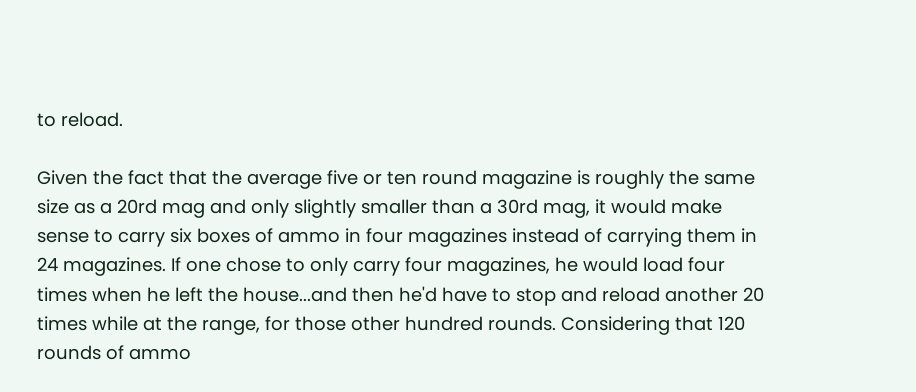to reload.

Given the fact that the average five or ten round magazine is roughly the same size as a 20rd mag and only slightly smaller than a 30rd mag, it would make sense to carry six boxes of ammo in four magazines instead of carrying them in 24 magazines. If one chose to only carry four magazines, he would load four times when he left the house...and then he'd have to stop and reload another 20 times while at the range, for those other hundred rounds. Considering that 120 rounds of ammo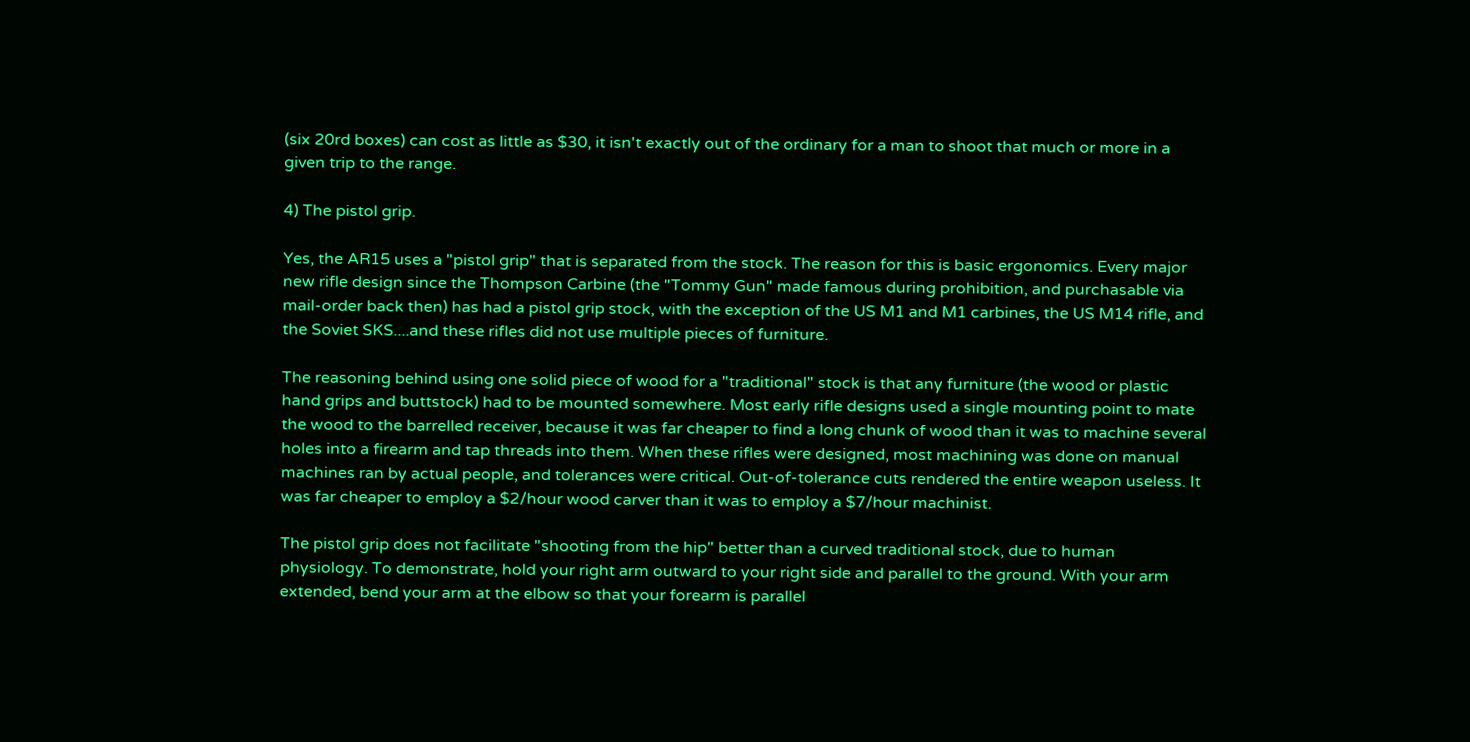(six 20rd boxes) can cost as little as $30, it isn't exactly out of the ordinary for a man to shoot that much or more in a given trip to the range.

4) The pistol grip.

Yes, the AR15 uses a "pistol grip" that is separated from the stock. The reason for this is basic ergonomics. Every major new rifle design since the Thompson Carbine (the "Tommy Gun" made famous during prohibition, and purchasable via mail-order back then) has had a pistol grip stock, with the exception of the US M1 and M1 carbines, the US M14 rifle, and the Soviet SKS....and these rifles did not use multiple pieces of furniture.

The reasoning behind using one solid piece of wood for a "traditional" stock is that any furniture (the wood or plastic hand grips and buttstock) had to be mounted somewhere. Most early rifle designs used a single mounting point to mate the wood to the barrelled receiver, because it was far cheaper to find a long chunk of wood than it was to machine several holes into a firearm and tap threads into them. When these rifles were designed, most machining was done on manual machines ran by actual people, and tolerances were critical. Out-of-tolerance cuts rendered the entire weapon useless. It was far cheaper to employ a $2/hour wood carver than it was to employ a $7/hour machinist.

The pistol grip does not facilitate "shooting from the hip" better than a curved traditional stock, due to human physiology. To demonstrate, hold your right arm outward to your right side and parallel to the ground. With your arm extended, bend your arm at the elbow so that your forearm is parallel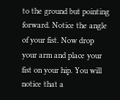to the ground but pointing forward. Notice the angle of your fist. Now drop your arm and place your fist on your hip. You will notice that a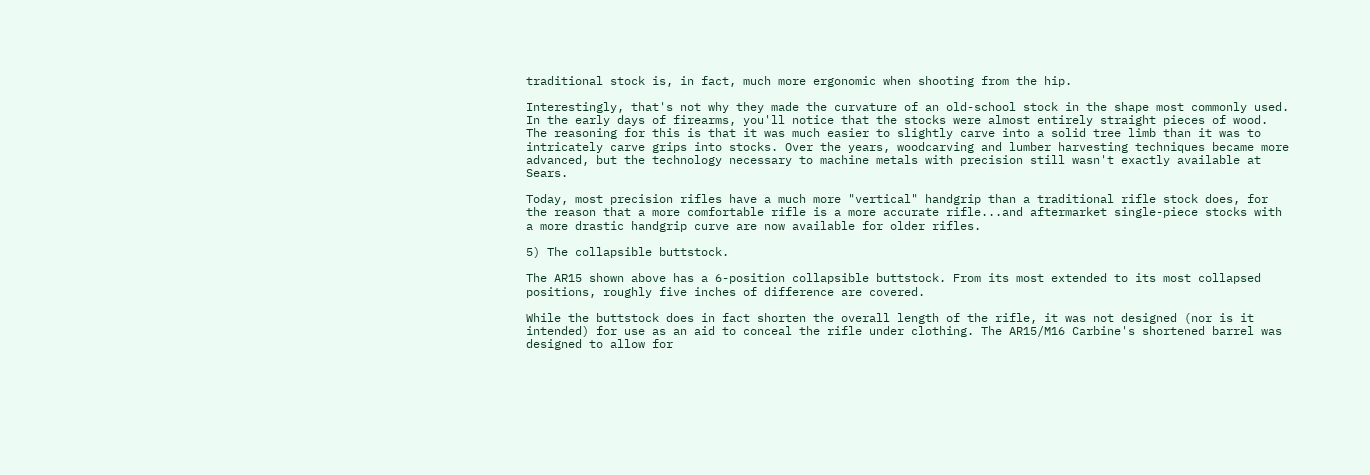traditional stock is, in fact, much more ergonomic when shooting from the hip.

Interestingly, that's not why they made the curvature of an old-school stock in the shape most commonly used. In the early days of firearms, you'll notice that the stocks were almost entirely straight pieces of wood. The reasoning for this is that it was much easier to slightly carve into a solid tree limb than it was to intricately carve grips into stocks. Over the years, woodcarving and lumber harvesting techniques became more advanced, but the technology necessary to machine metals with precision still wasn't exactly available at Sears.

Today, most precision rifles have a much more "vertical" handgrip than a traditional rifle stock does, for the reason that a more comfortable rifle is a more accurate rifle...and aftermarket single-piece stocks with a more drastic handgrip curve are now available for older rifles.

5) The collapsible buttstock.

The AR15 shown above has a 6-position collapsible buttstock. From its most extended to its most collapsed positions, roughly five inches of difference are covered.

While the buttstock does in fact shorten the overall length of the rifle, it was not designed (nor is it intended) for use as an aid to conceal the rifle under clothing. The AR15/M16 Carbine's shortened barrel was designed to allow for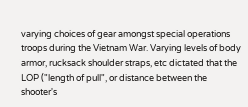varying choices of gear amongst special operations troops during the Vietnam War. Varying levels of body armor, rucksack shoulder straps, etc dictated that the LOP ("length of pull", or distance between the shooter's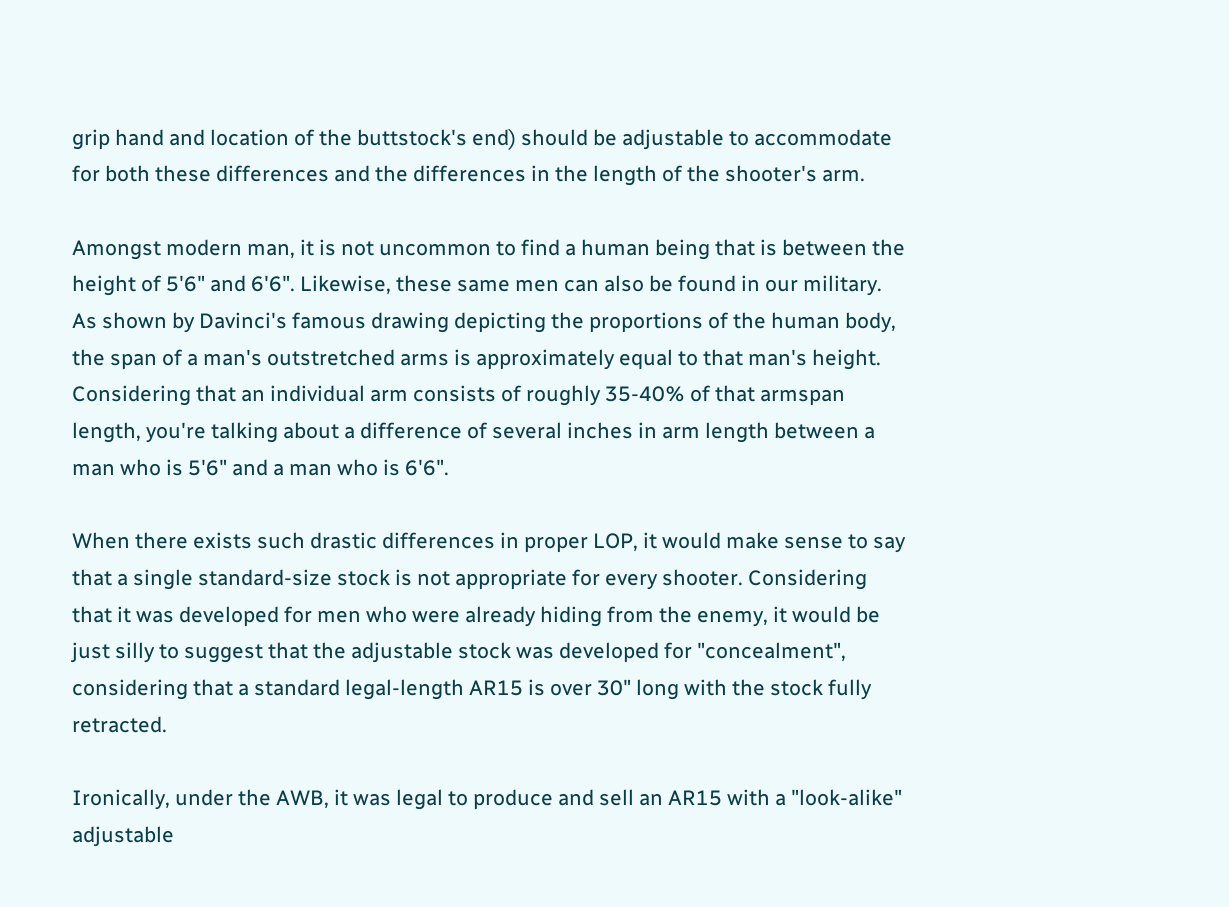grip hand and location of the buttstock's end) should be adjustable to accommodate for both these differences and the differences in the length of the shooter's arm.

Amongst modern man, it is not uncommon to find a human being that is between the height of 5'6" and 6'6". Likewise, these same men can also be found in our military. As shown by Davinci's famous drawing depicting the proportions of the human body, the span of a man's outstretched arms is approximately equal to that man's height. Considering that an individual arm consists of roughly 35-40% of that armspan length, you're talking about a difference of several inches in arm length between a man who is 5'6" and a man who is 6'6".

When there exists such drastic differences in proper LOP, it would make sense to say that a single standard-size stock is not appropriate for every shooter. Considering that it was developed for men who were already hiding from the enemy, it would be just silly to suggest that the adjustable stock was developed for "concealment", considering that a standard legal-length AR15 is over 30" long with the stock fully retracted.

Ironically, under the AWB, it was legal to produce and sell an AR15 with a "look-alike" adjustable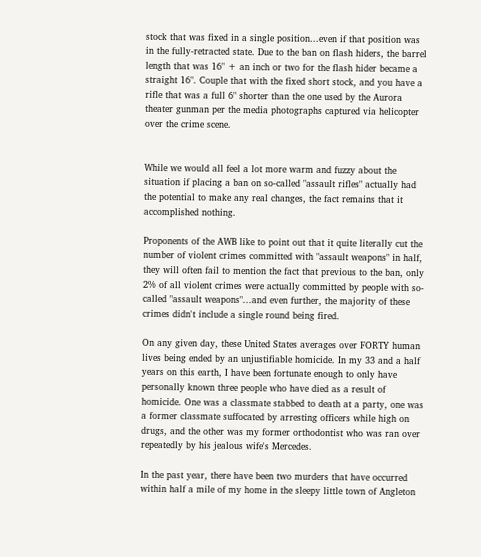stock that was fixed in a single position...even if that position was in the fully-retracted state. Due to the ban on flash hiders, the barrel length that was 16" + an inch or two for the flash hider became a straight 16". Couple that with the fixed short stock, and you have a rifle that was a full 6" shorter than the one used by the Aurora theater gunman per the media photographs captured via helicopter over the crime scene.


While we would all feel a lot more warm and fuzzy about the situation if placing a ban on so-called "assault rifles" actually had the potential to make any real changes, the fact remains that it accomplished nothing.

Proponents of the AWB like to point out that it quite literally cut the number of violent crimes committed with "assault weapons" in half, they will often fail to mention the fact that previous to the ban, only 2% of all violent crimes were actually committed by people with so-called "assault weapons"...and even further, the majority of these crimes didn't include a single round being fired.

On any given day, these United States averages over FORTY human lives being ended by an unjustifiable homicide. In my 33 and a half years on this earth, I have been fortunate enough to only have personally known three people who have died as a result of homicide. One was a classmate stabbed to death at a party, one was a former classmate suffocated by arresting officers while high on drugs, and the other was my former orthodontist who was ran over repeatedly by his jealous wife's Mercedes.

In the past year, there have been two murders that have occurred within half a mile of my home in the sleepy little town of Angleton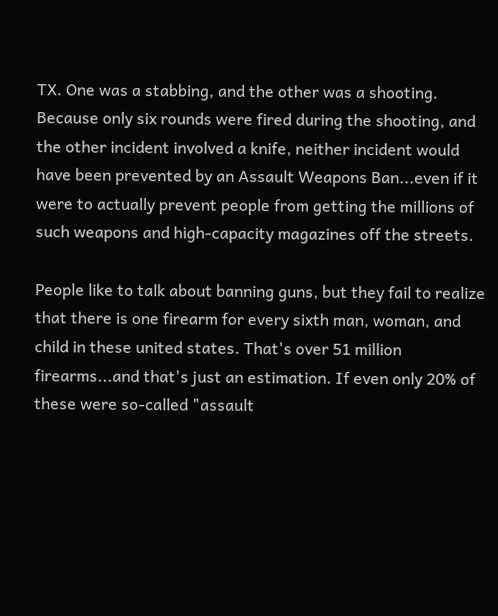TX. One was a stabbing, and the other was a shooting. Because only six rounds were fired during the shooting, and the other incident involved a knife, neither incident would have been prevented by an Assault Weapons Ban...even if it were to actually prevent people from getting the millions of such weapons and high-capacity magazines off the streets.

People like to talk about banning guns, but they fail to realize that there is one firearm for every sixth man, woman, and child in these united states. That's over 51 million firearms...and that's just an estimation. If even only 20% of these were so-called "assault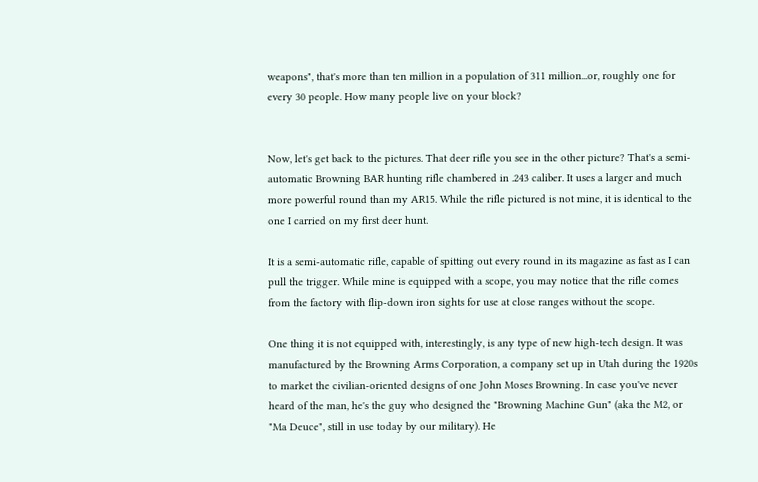weapons", that's more than ten million in a population of 311 million...or, roughly one for every 30 people. How many people live on your block?


Now, let's get back to the pictures. That deer rifle you see in the other picture? That's a semi-automatic Browning BAR hunting rifle chambered in .243 caliber. It uses a larger and much more powerful round than my AR15. While the rifle pictured is not mine, it is identical to the one I carried on my first deer hunt.

It is a semi-automatic rifle, capable of spitting out every round in its magazine as fast as I can pull the trigger. While mine is equipped with a scope, you may notice that the rifle comes from the factory with flip-down iron sights for use at close ranges without the scope.

One thing it is not equipped with, interestingly, is any type of new high-tech design. It was manufactured by the Browning Arms Corporation, a company set up in Utah during the 1920s to market the civilian-oriented designs of one John Moses Browning. In case you've never heard of the man, he's the guy who designed the "Browning Machine Gun" (aka the M2, or "Ma Deuce", still in use today by our military). He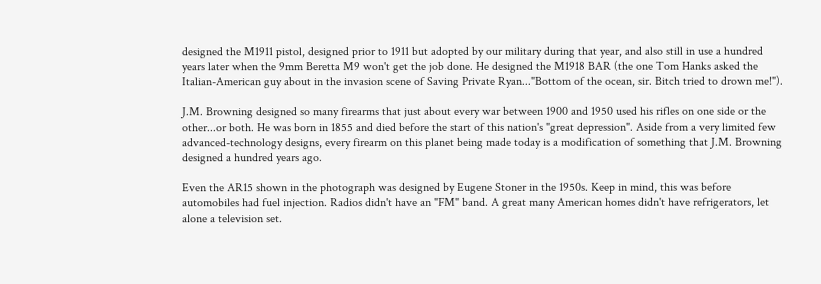designed the M1911 pistol, designed prior to 1911 but adopted by our military during that year, and also still in use a hundred years later when the 9mm Beretta M9 won't get the job done. He designed the M1918 BAR (the one Tom Hanks asked the Italian-American guy about in the invasion scene of Saving Private Ryan..."Bottom of the ocean, sir. Bitch tried to drown me!").

J.M. Browning designed so many firearms that just about every war between 1900 and 1950 used his rifles on one side or the other...or both. He was born in 1855 and died before the start of this nation's "great depression". Aside from a very limited few advanced-technology designs, every firearm on this planet being made today is a modification of something that J.M. Browning designed a hundred years ago.

Even the AR15 shown in the photograph was designed by Eugene Stoner in the 1950s. Keep in mind, this was before automobiles had fuel injection. Radios didn't have an "FM" band. A great many American homes didn't have refrigerators, let alone a television set.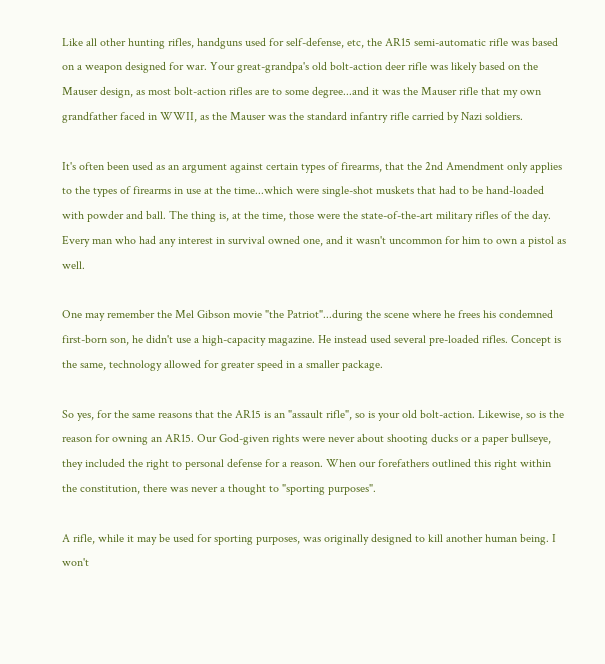Like all other hunting rifles, handguns used for self-defense, etc, the AR15 semi-automatic rifle was based on a weapon designed for war. Your great-grandpa's old bolt-action deer rifle was likely based on the Mauser design, as most bolt-action rifles are to some degree...and it was the Mauser rifle that my own grandfather faced in WWII, as the Mauser was the standard infantry rifle carried by Nazi soldiers.

It's often been used as an argument against certain types of firearms, that the 2nd Amendment only applies to the types of firearms in use at the time...which were single-shot muskets that had to be hand-loaded with powder and ball. The thing is, at the time, those were the state-of-the-art military rifles of the day. Every man who had any interest in survival owned one, and it wasn't uncommon for him to own a pistol as well.

One may remember the Mel Gibson movie "the Patriot"...during the scene where he frees his condemned first-born son, he didn't use a high-capacity magazine. He instead used several pre-loaded rifles. Concept is the same, technology allowed for greater speed in a smaller package.

So yes, for the same reasons that the AR15 is an "assault rifle", so is your old bolt-action. Likewise, so is the reason for owning an AR15. Our God-given rights were never about shooting ducks or a paper bullseye, they included the right to personal defense for a reason. When our forefathers outlined this right within the constitution, there was never a thought to "sporting purposes".

A rifle, while it may be used for sporting purposes, was originally designed to kill another human being. I won't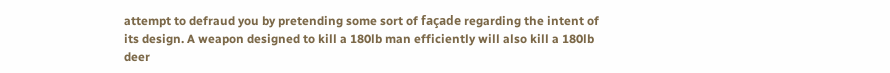attempt to defraud you by pretending some sort of façade regarding the intent of its design. A weapon designed to kill a 180lb man efficiently will also kill a 180lb deer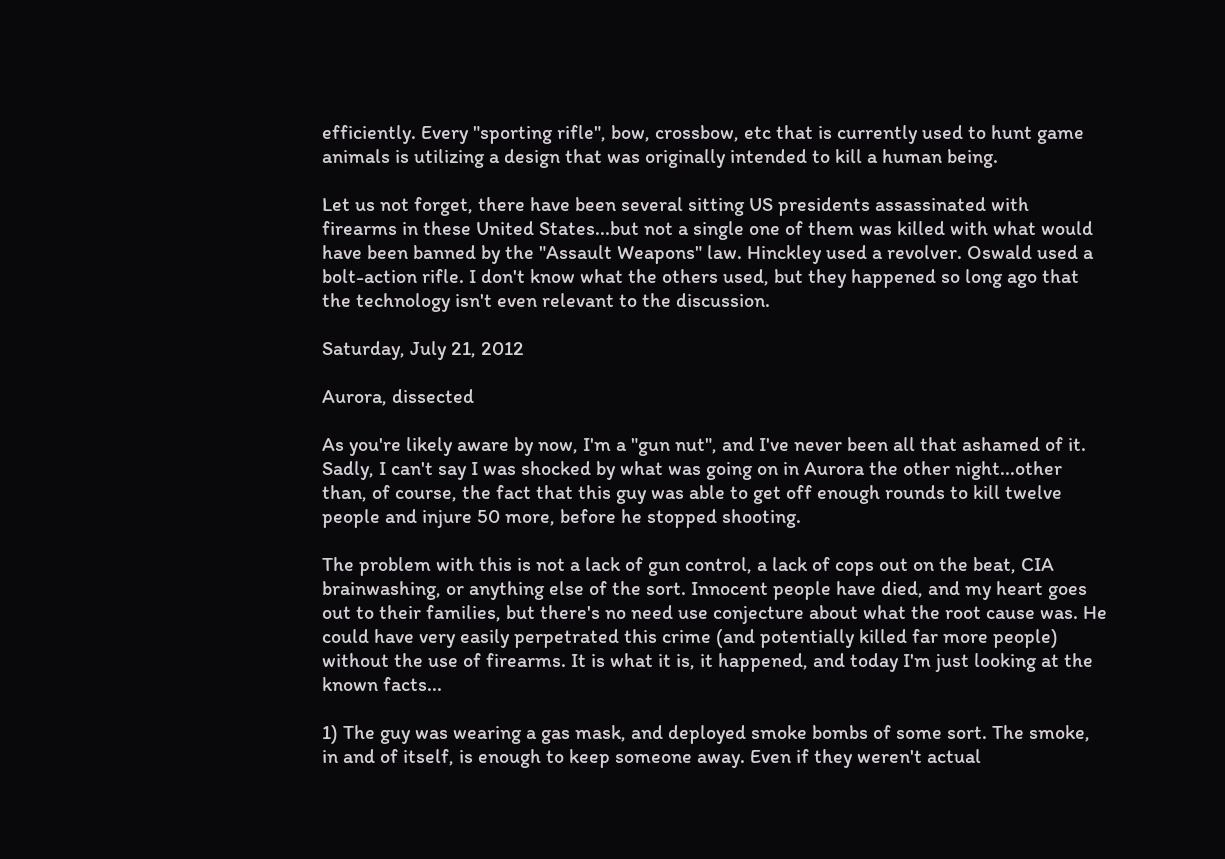efficiently. Every "sporting rifle", bow, crossbow, etc that is currently used to hunt game animals is utilizing a design that was originally intended to kill a human being.

Let us not forget, there have been several sitting US presidents assassinated with firearms in these United States...but not a single one of them was killed with what would have been banned by the "Assault Weapons" law. Hinckley used a revolver. Oswald used a bolt-action rifle. I don't know what the others used, but they happened so long ago that the technology isn't even relevant to the discussion.

Saturday, July 21, 2012

Aurora, dissected

As you're likely aware by now, I'm a "gun nut", and I've never been all that ashamed of it. Sadly, I can't say I was shocked by what was going on in Aurora the other night...other than, of course, the fact that this guy was able to get off enough rounds to kill twelve people and injure 50 more, before he stopped shooting.

The problem with this is not a lack of gun control, a lack of cops out on the beat, CIA brainwashing, or anything else of the sort. Innocent people have died, and my heart goes out to their families, but there's no need use conjecture about what the root cause was. He could have very easily perpetrated this crime (and potentially killed far more people) without the use of firearms. It is what it is, it happened, and today I'm just looking at the known facts...

1) The guy was wearing a gas mask, and deployed smoke bombs of some sort. The smoke, in and of itself, is enough to keep someone away. Even if they weren't actual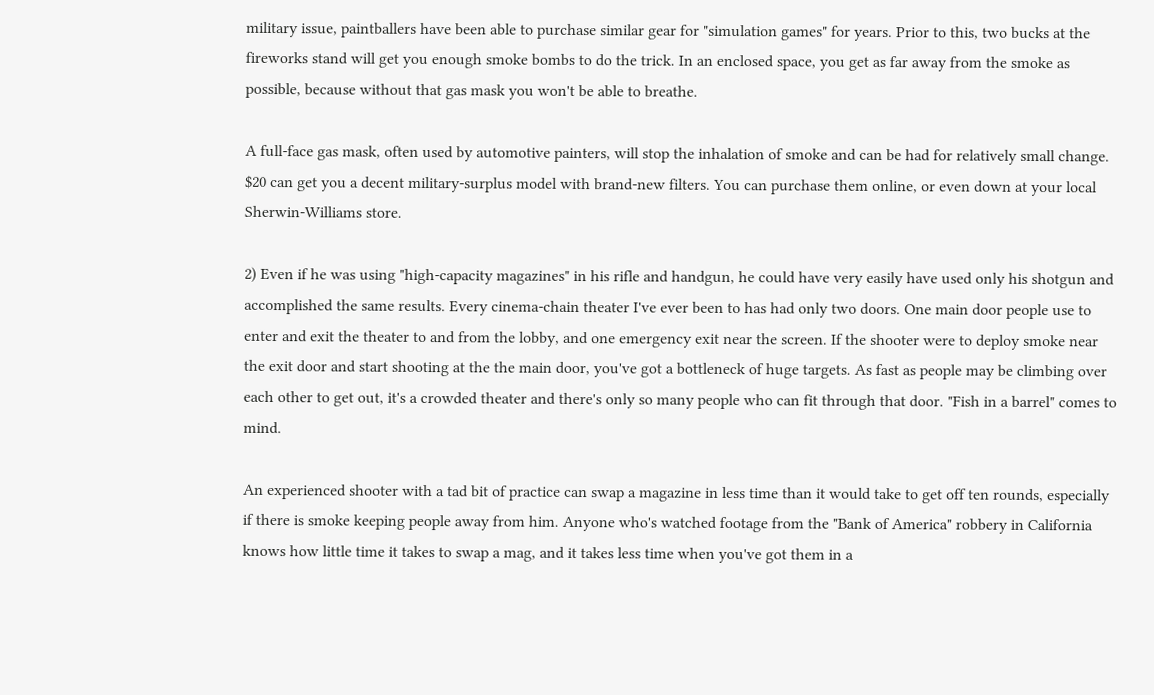military issue, paintballers have been able to purchase similar gear for "simulation games" for years. Prior to this, two bucks at the fireworks stand will get you enough smoke bombs to do the trick. In an enclosed space, you get as far away from the smoke as possible, because without that gas mask you won't be able to breathe.

A full-face gas mask, often used by automotive painters, will stop the inhalation of smoke and can be had for relatively small change. $20 can get you a decent military-surplus model with brand-new filters. You can purchase them online, or even down at your local Sherwin-Williams store.

2) Even if he was using "high-capacity magazines" in his rifle and handgun, he could have very easily have used only his shotgun and accomplished the same results. Every cinema-chain theater I've ever been to has had only two doors. One main door people use to enter and exit the theater to and from the lobby, and one emergency exit near the screen. If the shooter were to deploy smoke near the exit door and start shooting at the the main door, you've got a bottleneck of huge targets. As fast as people may be climbing over each other to get out, it's a crowded theater and there's only so many people who can fit through that door. "Fish in a barrel" comes to mind.

An experienced shooter with a tad bit of practice can swap a magazine in less time than it would take to get off ten rounds, especially if there is smoke keeping people away from him. Anyone who's watched footage from the "Bank of America" robbery in California knows how little time it takes to swap a mag, and it takes less time when you've got them in a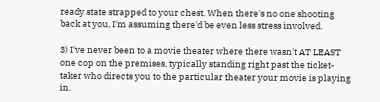ready state strapped to your chest. When there's no one shooting back at you, I'm assuming there'd be even less stress involved.

3) I've never been to a movie theater where there wasn't AT LEAST one cop on the premises, typically standing right past the ticket-taker who directs you to the particular theater your movie is playing in.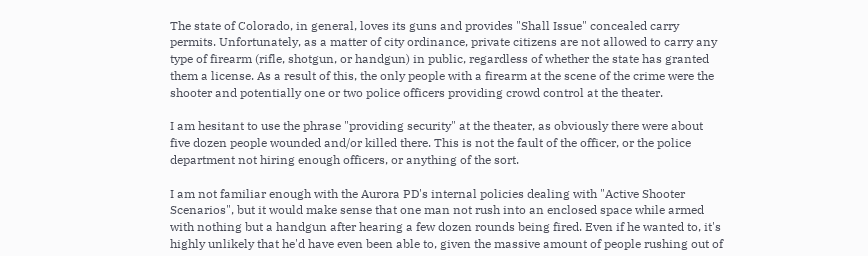The state of Colorado, in general, loves its guns and provides "Shall Issue" concealed carry permits. Unfortunately, as a matter of city ordinance, private citizens are not allowed to carry any type of firearm (rifle, shotgun, or handgun) in public, regardless of whether the state has granted them a license. As a result of this, the only people with a firearm at the scene of the crime were the shooter and potentially one or two police officers providing crowd control at the theater.

I am hesitant to use the phrase "providing security" at the theater, as obviously there were about five dozen people wounded and/or killed there. This is not the fault of the officer, or the police department not hiring enough officers, or anything of the sort.

I am not familiar enough with the Aurora PD's internal policies dealing with "Active Shooter Scenarios", but it would make sense that one man not rush into an enclosed space while armed with nothing but a handgun after hearing a few dozen rounds being fired. Even if he wanted to, it's highly unlikely that he'd have even been able to, given the massive amount of people rushing out of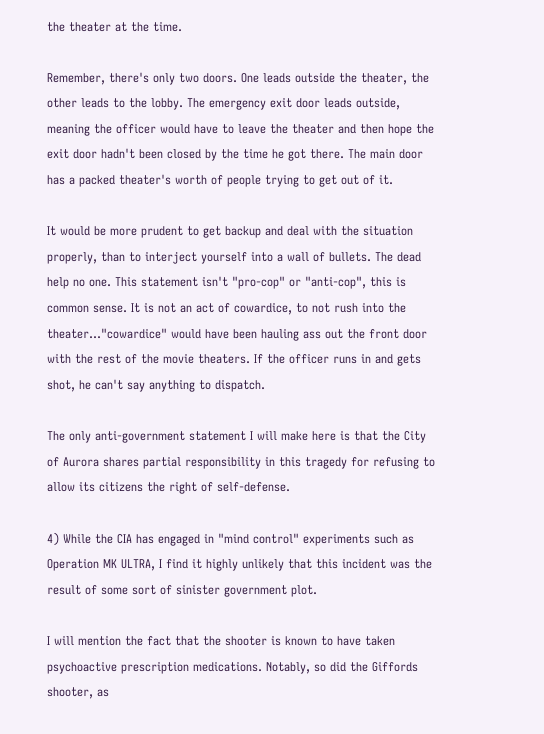the theater at the time.

Remember, there's only two doors. One leads outside the theater, the other leads to the lobby. The emergency exit door leads outside, meaning the officer would have to leave the theater and then hope the exit door hadn't been closed by the time he got there. The main door has a packed theater's worth of people trying to get out of it.

It would be more prudent to get backup and deal with the situation properly, than to interject yourself into a wall of bullets. The dead help no one. This statement isn't "pro-cop" or "anti-cop", this is common sense. It is not an act of cowardice, to not rush into the theater..."cowardice" would have been hauling ass out the front door with the rest of the movie theaters. If the officer runs in and gets shot, he can't say anything to dispatch.

The only anti-government statement I will make here is that the City of Aurora shares partial responsibility in this tragedy for refusing to allow its citizens the right of self-defense.

4) While the CIA has engaged in "mind control" experiments such as Operation MK ULTRA, I find it highly unlikely that this incident was the result of some sort of sinister government plot.

I will mention the fact that the shooter is known to have taken psychoactive prescription medications. Notably, so did the Giffords shooter, as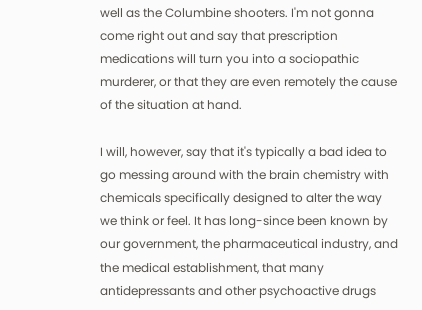well as the Columbine shooters. I'm not gonna come right out and say that prescription medications will turn you into a sociopathic murderer, or that they are even remotely the cause of the situation at hand.

I will, however, say that it's typically a bad idea to go messing around with the brain chemistry with chemicals specifically designed to alter the way we think or feel. It has long-since been known by our government, the pharmaceutical industry, and the medical establishment, that many antidepressants and other psychoactive drugs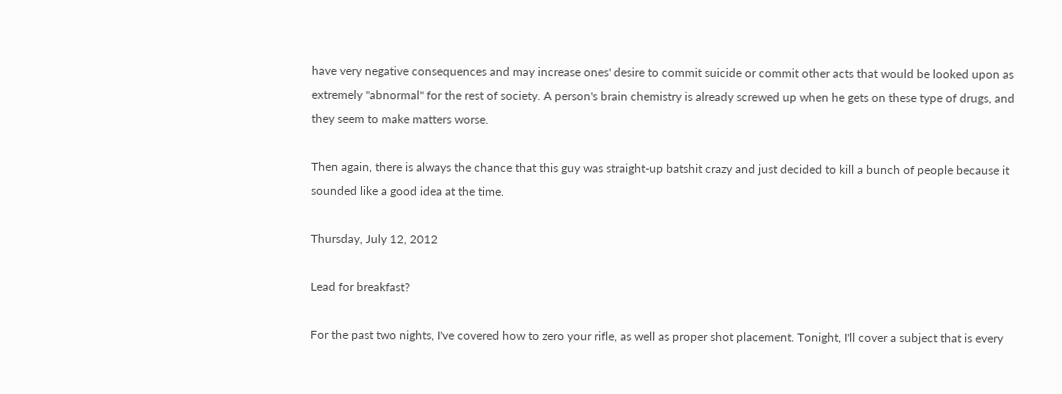have very negative consequences and may increase ones' desire to commit suicide or commit other acts that would be looked upon as extremely "abnormal" for the rest of society. A person's brain chemistry is already screwed up when he gets on these type of drugs, and they seem to make matters worse.

Then again, there is always the chance that this guy was straight-up batshit crazy and just decided to kill a bunch of people because it sounded like a good idea at the time.

Thursday, July 12, 2012

Lead for breakfast?

For the past two nights, I've covered how to zero your rifle, as well as proper shot placement. Tonight, I'll cover a subject that is every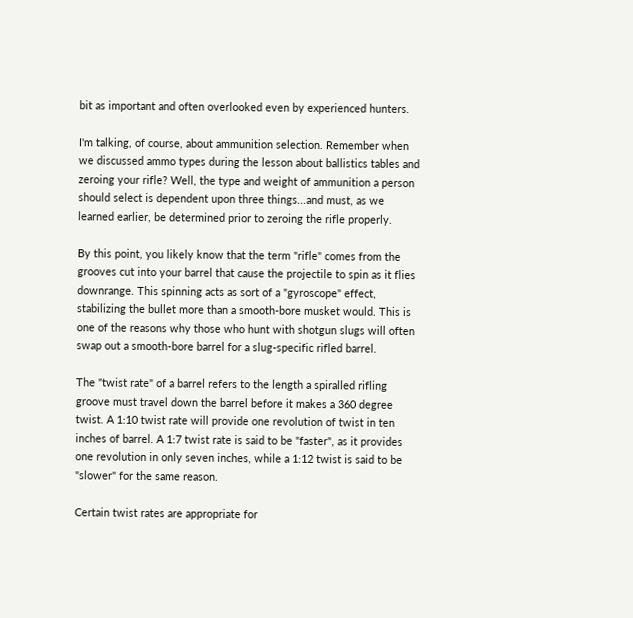bit as important and often overlooked even by experienced hunters.

I'm talking, of course, about ammunition selection. Remember when we discussed ammo types during the lesson about ballistics tables and zeroing your rifle? Well, the type and weight of ammunition a person should select is dependent upon three things...and must, as we learned earlier, be determined prior to zeroing the rifle properly.

By this point, you likely know that the term "rifle" comes from the grooves cut into your barrel that cause the projectile to spin as it flies downrange. This spinning acts as sort of a "gyroscope" effect, stabilizing the bullet more than a smooth-bore musket would. This is one of the reasons why those who hunt with shotgun slugs will often swap out a smooth-bore barrel for a slug-specific rifled barrel.

The "twist rate" of a barrel refers to the length a spiralled rifling groove must travel down the barrel before it makes a 360 degree twist. A 1:10 twist rate will provide one revolution of twist in ten inches of barrel. A 1:7 twist rate is said to be "faster", as it provides one revolution in only seven inches, while a 1:12 twist is said to be "slower" for the same reason.

Certain twist rates are appropriate for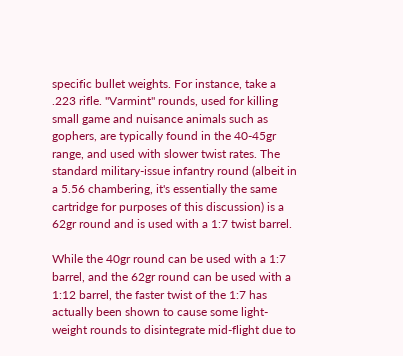specific bullet weights. For instance, take a .223 rifle. "Varmint" rounds, used for killing small game and nuisance animals such as gophers, are typically found in the 40-45gr range, and used with slower twist rates. The standard military-issue infantry round (albeit in a 5.56 chambering, it's essentially the same cartridge for purposes of this discussion) is a 62gr round and is used with a 1:7 twist barrel.

While the 40gr round can be used with a 1:7 barrel, and the 62gr round can be used with a 1:12 barrel, the faster twist of the 1:7 has actually been shown to cause some light-weight rounds to disintegrate mid-flight due to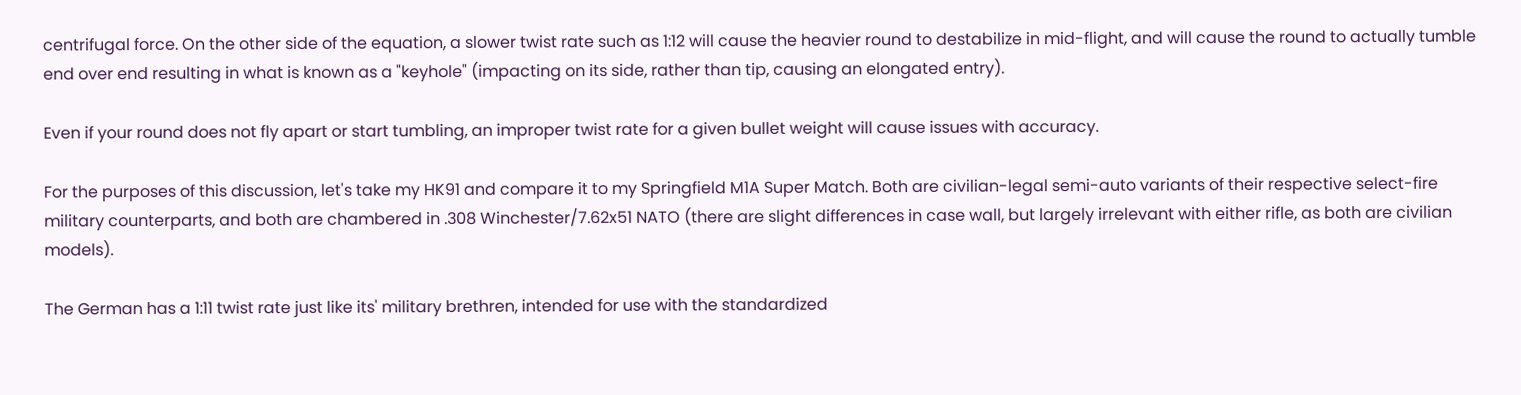centrifugal force. On the other side of the equation, a slower twist rate such as 1:12 will cause the heavier round to destabilize in mid-flight, and will cause the round to actually tumble end over end resulting in what is known as a "keyhole" (impacting on its side, rather than tip, causing an elongated entry).

Even if your round does not fly apart or start tumbling, an improper twist rate for a given bullet weight will cause issues with accuracy.

For the purposes of this discussion, let's take my HK91 and compare it to my Springfield M1A Super Match. Both are civilian-legal semi-auto variants of their respective select-fire military counterparts, and both are chambered in .308 Winchester/7.62x51 NATO (there are slight differences in case wall, but largely irrelevant with either rifle, as both are civilian models).

The German has a 1:11 twist rate just like its' military brethren, intended for use with the standardized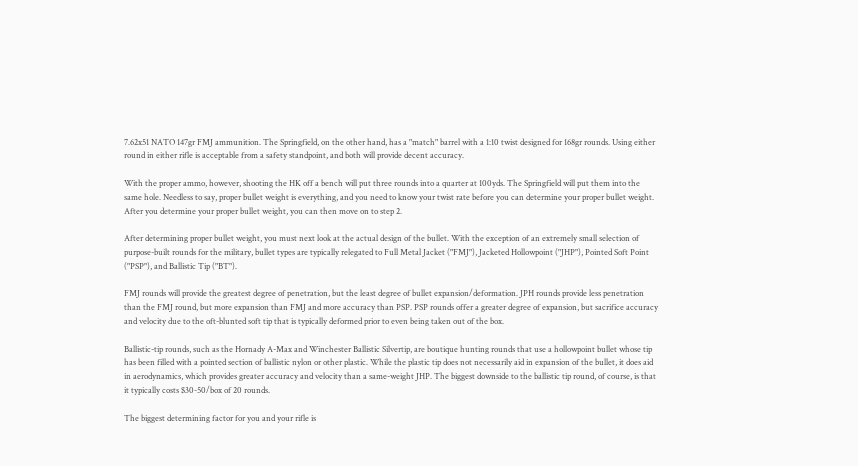7.62x51 NATO 147gr FMJ ammunition. The Springfield, on the other hand, has a "match" barrel with a 1:10 twist designed for 168gr rounds. Using either round in either rifle is acceptable from a safety standpoint, and both will provide decent accuracy.

With the proper ammo, however, shooting the HK off a bench will put three rounds into a quarter at 100yds. The Springfield will put them into the same hole. Needless to say, proper bullet weight is everything, and you need to know your twist rate before you can determine your proper bullet weight. After you determine your proper bullet weight, you can then move on to step 2.

After determining proper bullet weight, you must next look at the actual design of the bullet. With the exception of an extremely small selection of purpose-built rounds for the military, bullet types are typically relegated to Full Metal Jacket ("FMJ"), Jacketed Hollowpoint ("JHP"), Pointed Soft Point ("PSP"), and Ballistic Tip ("BT").

FMJ rounds will provide the greatest degree of penetration, but the least degree of bullet expansion/deformation. JPH rounds provide less penetration than the FMJ round, but more expansion than FMJ and more accuracy than PSP. PSP rounds offer a greater degree of expansion, but sacrifice accuracy and velocity due to the oft-blunted soft tip that is typically deformed prior to even being taken out of the box.

Ballistic-tip rounds, such as the Hornady A-Max and Winchester Ballistic Silvertip, are boutique hunting rounds that use a hollowpoint bullet whose tip has been filled with a pointed section of ballistic nylon or other plastic. While the plastic tip does not necessarily aid in expansion of the bullet, it does aid in aerodynamics, which provides greater accuracy and velocity than a same-weight JHP. The biggest downside to the ballistic tip round, of course, is that it typically costs $30-50/box of 20 rounds.

The biggest determining factor for you and your rifle is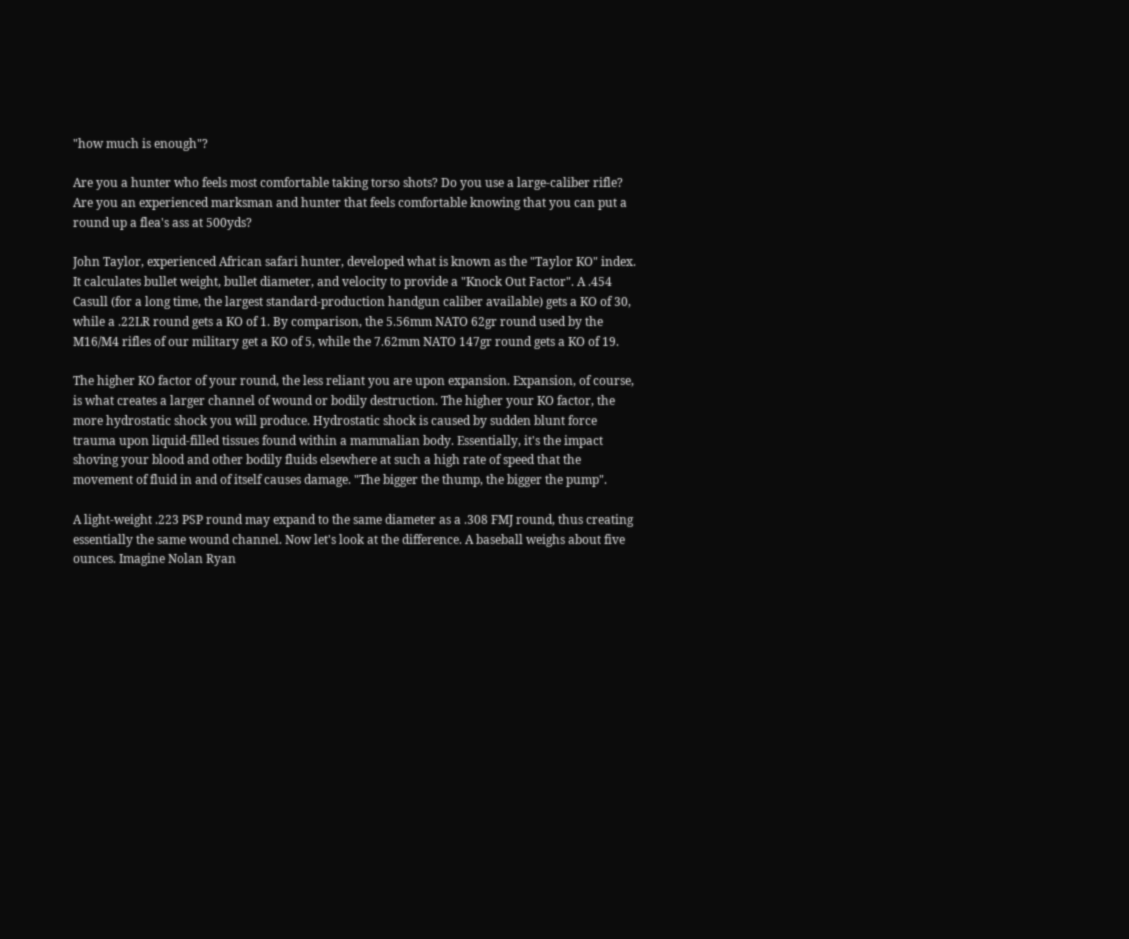"how much is enough"?

Are you a hunter who feels most comfortable taking torso shots? Do you use a large-caliber rifle? Are you an experienced marksman and hunter that feels comfortable knowing that you can put a round up a flea's ass at 500yds?

John Taylor, experienced African safari hunter, developed what is known as the "Taylor KO" index. It calculates bullet weight, bullet diameter, and velocity to provide a "Knock Out Factor". A .454 Casull (for a long time, the largest standard-production handgun caliber available) gets a KO of 30, while a .22LR round gets a KO of 1. By comparison, the 5.56mm NATO 62gr round used by the M16/M4 rifles of our military get a KO of 5, while the 7.62mm NATO 147gr round gets a KO of 19.

The higher KO factor of your round, the less reliant you are upon expansion. Expansion, of course, is what creates a larger channel of wound or bodily destruction. The higher your KO factor, the more hydrostatic shock you will produce. Hydrostatic shock is caused by sudden blunt force trauma upon liquid-filled tissues found within a mammalian body. Essentially, it's the impact shoving your blood and other bodily fluids elsewhere at such a high rate of speed that the movement of fluid in and of itself causes damage. "The bigger the thump, the bigger the pump".

A light-weight .223 PSP round may expand to the same diameter as a .308 FMJ round, thus creating essentially the same wound channel. Now let's look at the difference. A baseball weighs about five ounces. Imagine Nolan Ryan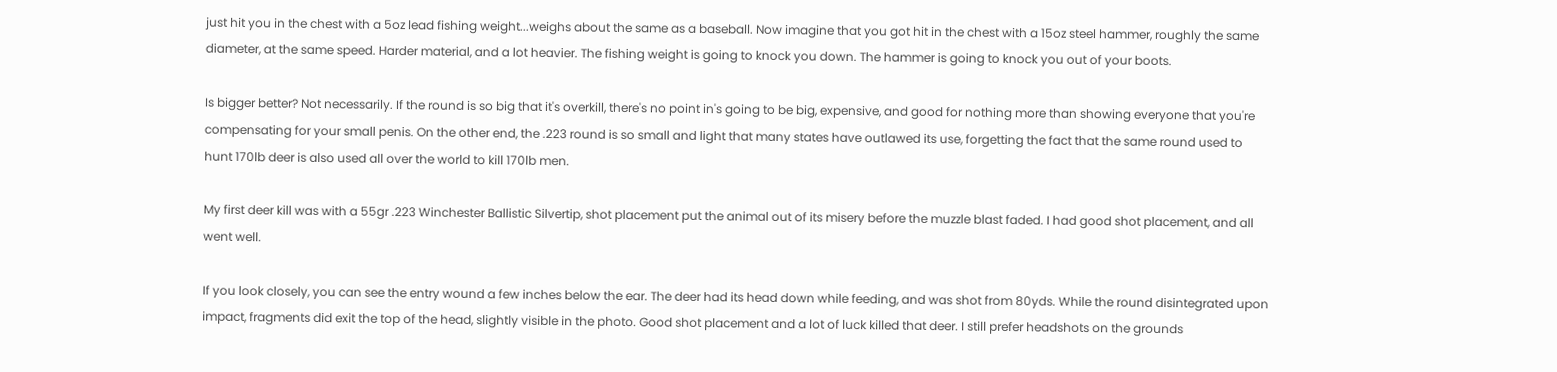just hit you in the chest with a 5oz lead fishing weight...weighs about the same as a baseball. Now imagine that you got hit in the chest with a 15oz steel hammer, roughly the same diameter, at the same speed. Harder material, and a lot heavier. The fishing weight is going to knock you down. The hammer is going to knock you out of your boots.

Is bigger better? Not necessarily. If the round is so big that it's overkill, there's no point in's going to be big, expensive, and good for nothing more than showing everyone that you're compensating for your small penis. On the other end, the .223 round is so small and light that many states have outlawed its use, forgetting the fact that the same round used to hunt 170lb deer is also used all over the world to kill 170lb men.

My first deer kill was with a 55gr .223 Winchester Ballistic Silvertip, shot placement put the animal out of its misery before the muzzle blast faded. I had good shot placement, and all went well.

If you look closely, you can see the entry wound a few inches below the ear. The deer had its head down while feeding, and was shot from 80yds. While the round disintegrated upon impact, fragments did exit the top of the head, slightly visible in the photo. Good shot placement and a lot of luck killed that deer. I still prefer headshots on the grounds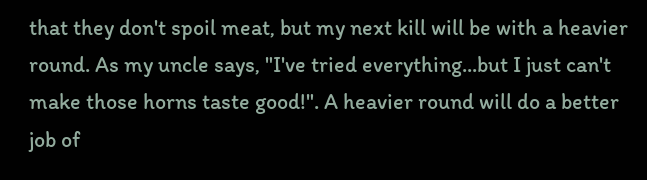that they don't spoil meat, but my next kill will be with a heavier round. As my uncle says, "I've tried everything...but I just can't make those horns taste good!". A heavier round will do a better job of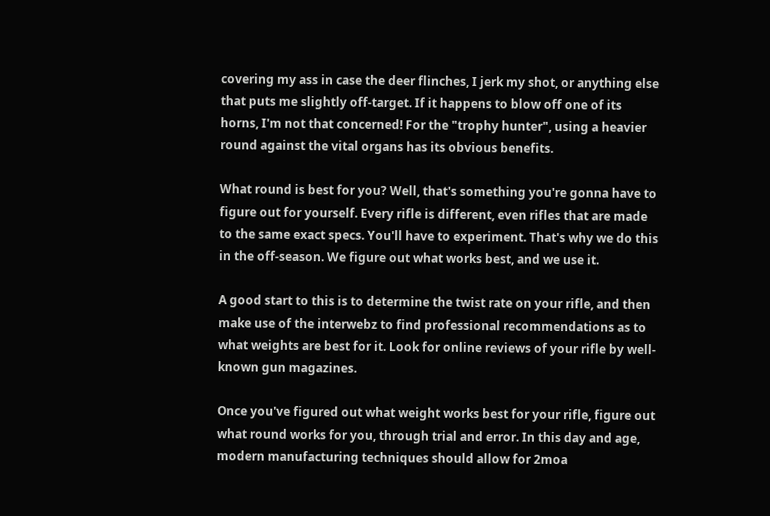covering my ass in case the deer flinches, I jerk my shot, or anything else that puts me slightly off-target. If it happens to blow off one of its horns, I'm not that concerned! For the "trophy hunter", using a heavier round against the vital organs has its obvious benefits.

What round is best for you? Well, that's something you're gonna have to figure out for yourself. Every rifle is different, even rifles that are made to the same exact specs. You'll have to experiment. That's why we do this in the off-season. We figure out what works best, and we use it.

A good start to this is to determine the twist rate on your rifle, and then make use of the interwebz to find professional recommendations as to what weights are best for it. Look for online reviews of your rifle by well-known gun magazines.

Once you've figured out what weight works best for your rifle, figure out what round works for you, through trial and error. In this day and age, modern manufacturing techniques should allow for 2moa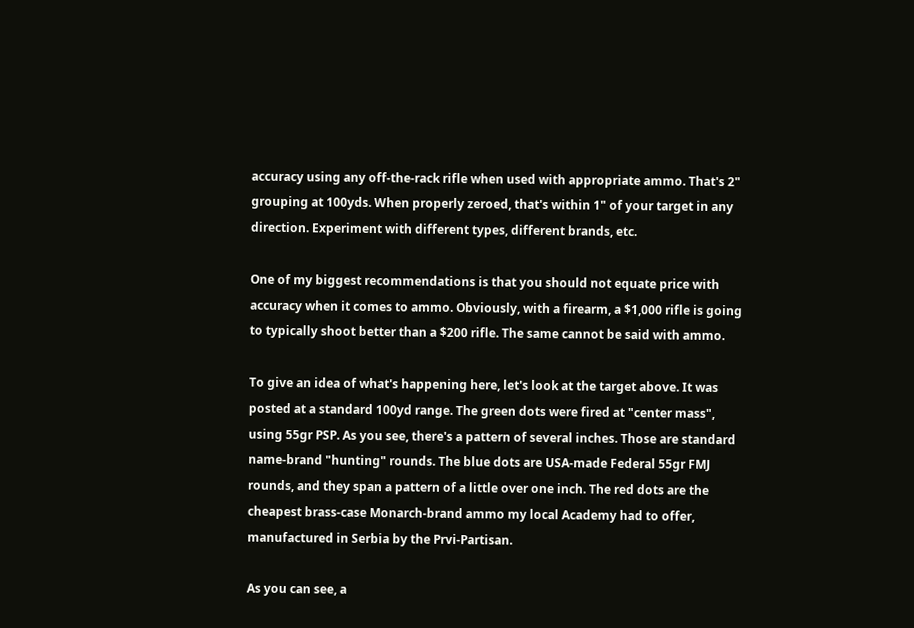accuracy using any off-the-rack rifle when used with appropriate ammo. That's 2" grouping at 100yds. When properly zeroed, that's within 1" of your target in any direction. Experiment with different types, different brands, etc.

One of my biggest recommendations is that you should not equate price with accuracy when it comes to ammo. Obviously, with a firearm, a $1,000 rifle is going to typically shoot better than a $200 rifle. The same cannot be said with ammo.

To give an idea of what's happening here, let's look at the target above. It was posted at a standard 100yd range. The green dots were fired at "center mass", using 55gr PSP. As you see, there's a pattern of several inches. Those are standard name-brand "hunting" rounds. The blue dots are USA-made Federal 55gr FMJ rounds, and they span a pattern of a little over one inch. The red dots are the cheapest brass-case Monarch-brand ammo my local Academy had to offer, manufactured in Serbia by the Prvi-Partisan.

As you can see, a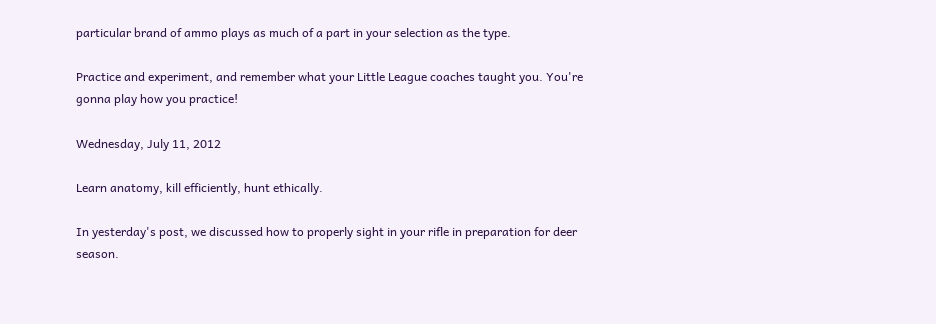particular brand of ammo plays as much of a part in your selection as the type.

Practice and experiment, and remember what your Little League coaches taught you. You're gonna play how you practice!

Wednesday, July 11, 2012

Learn anatomy, kill efficiently, hunt ethically.

In yesterday's post, we discussed how to properly sight in your rifle in preparation for deer season.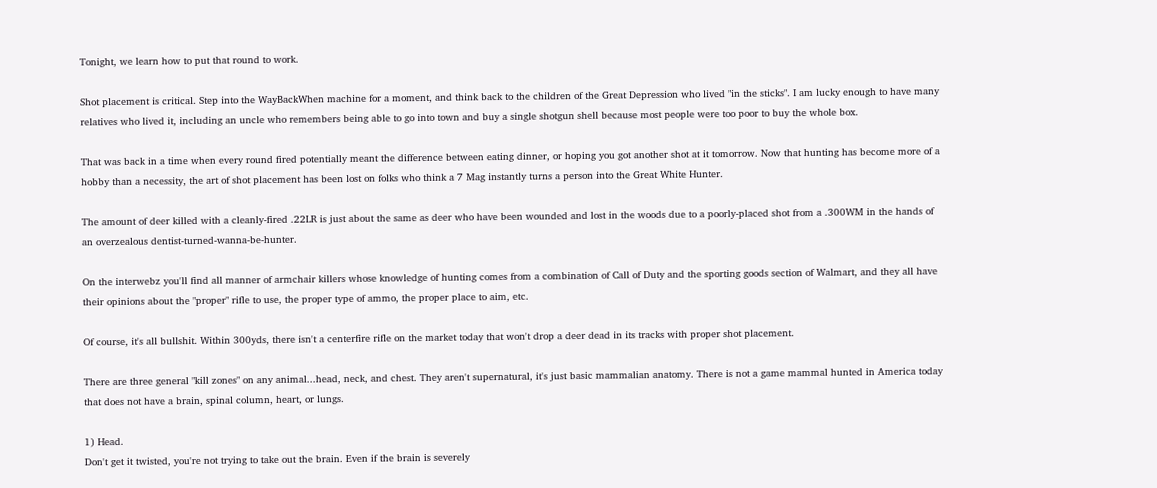Tonight, we learn how to put that round to work.

Shot placement is critical. Step into the WayBackWhen machine for a moment, and think back to the children of the Great Depression who lived "in the sticks". I am lucky enough to have many relatives who lived it, including an uncle who remembers being able to go into town and buy a single shotgun shell because most people were too poor to buy the whole box.

That was back in a time when every round fired potentially meant the difference between eating dinner, or hoping you got another shot at it tomorrow. Now that hunting has become more of a hobby than a necessity, the art of shot placement has been lost on folks who think a 7 Mag instantly turns a person into the Great White Hunter.

The amount of deer killed with a cleanly-fired .22LR is just about the same as deer who have been wounded and lost in the woods due to a poorly-placed shot from a .300WM in the hands of an overzealous dentist-turned-wanna-be-hunter.

On the interwebz you'll find all manner of armchair killers whose knowledge of hunting comes from a combination of Call of Duty and the sporting goods section of Walmart, and they all have their opinions about the "proper" rifle to use, the proper type of ammo, the proper place to aim, etc.

Of course, it's all bullshit. Within 300yds, there isn't a centerfire rifle on the market today that won't drop a deer dead in its tracks with proper shot placement.

There are three general "kill zones" on any animal...head, neck, and chest. They aren't supernatural, it's just basic mammalian anatomy. There is not a game mammal hunted in America today that does not have a brain, spinal column, heart, or lungs.

1) Head.
Don't get it twisted, you're not trying to take out the brain. Even if the brain is severely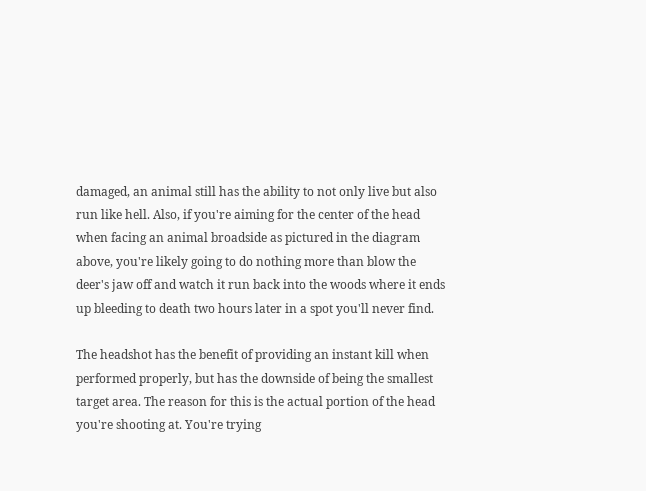damaged, an animal still has the ability to not only live but also run like hell. Also, if you're aiming for the center of the head when facing an animal broadside as pictured in the diagram above, you're likely going to do nothing more than blow the deer's jaw off and watch it run back into the woods where it ends up bleeding to death two hours later in a spot you'll never find.

The headshot has the benefit of providing an instant kill when performed properly, but has the downside of being the smallest target area. The reason for this is the actual portion of the head you're shooting at. You're trying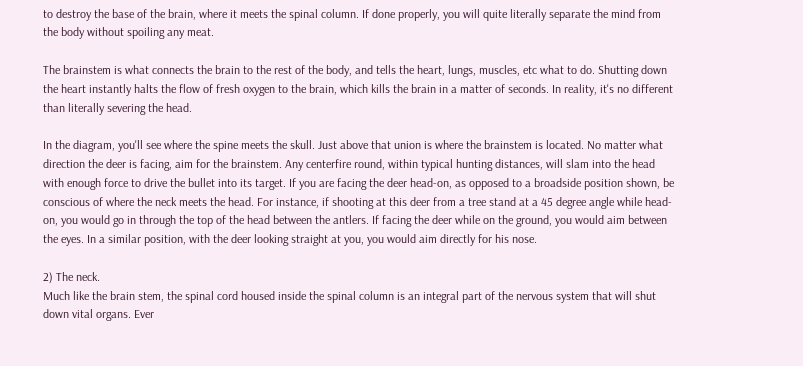to destroy the base of the brain, where it meets the spinal column. If done properly, you will quite literally separate the mind from the body without spoiling any meat.

The brainstem is what connects the brain to the rest of the body, and tells the heart, lungs, muscles, etc what to do. Shutting down the heart instantly halts the flow of fresh oxygen to the brain, which kills the brain in a matter of seconds. In reality, it's no different than literally severing the head.

In the diagram, you'll see where the spine meets the skull. Just above that union is where the brainstem is located. No matter what direction the deer is facing, aim for the brainstem. Any centerfire round, within typical hunting distances, will slam into the head with enough force to drive the bullet into its target. If you are facing the deer head-on, as opposed to a broadside position shown, be conscious of where the neck meets the head. For instance, if shooting at this deer from a tree stand at a 45 degree angle while head-on, you would go in through the top of the head between the antlers. If facing the deer while on the ground, you would aim between the eyes. In a similar position, with the deer looking straight at you, you would aim directly for his nose.

2) The neck.
Much like the brain stem, the spinal cord housed inside the spinal column is an integral part of the nervous system that will shut down vital organs. Ever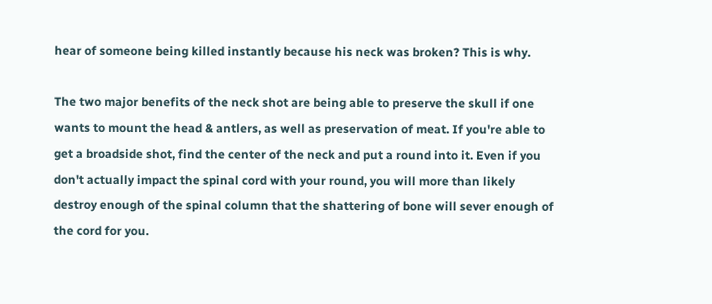hear of someone being killed instantly because his neck was broken? This is why.

The two major benefits of the neck shot are being able to preserve the skull if one wants to mount the head & antlers, as well as preservation of meat. If you're able to get a broadside shot, find the center of the neck and put a round into it. Even if you don't actually impact the spinal cord with your round, you will more than likely destroy enough of the spinal column that the shattering of bone will sever enough of the cord for you.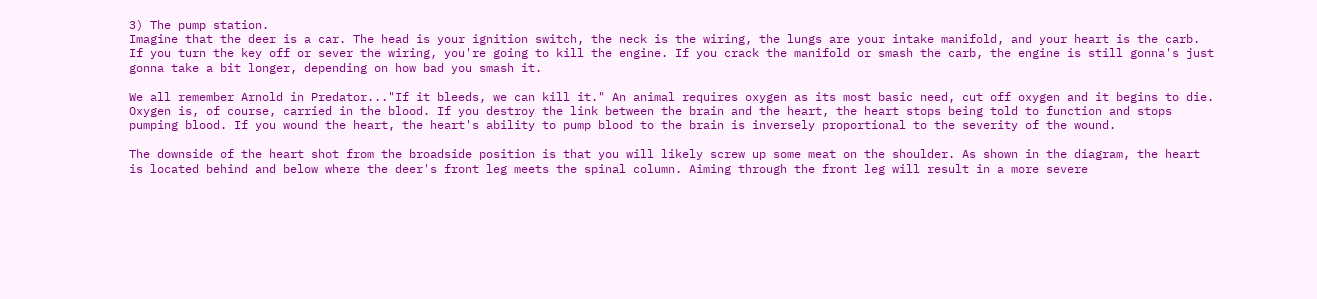3) The pump station.
Imagine that the deer is a car. The head is your ignition switch, the neck is the wiring, the lungs are your intake manifold, and your heart is the carb. If you turn the key off or sever the wiring, you're going to kill the engine. If you crack the manifold or smash the carb, the engine is still gonna's just gonna take a bit longer, depending on how bad you smash it.

We all remember Arnold in Predator..."If it bleeds, we can kill it." An animal requires oxygen as its most basic need, cut off oxygen and it begins to die. Oxygen is, of course, carried in the blood. If you destroy the link between the brain and the heart, the heart stops being told to function and stops pumping blood. If you wound the heart, the heart's ability to pump blood to the brain is inversely proportional to the severity of the wound.

The downside of the heart shot from the broadside position is that you will likely screw up some meat on the shoulder. As shown in the diagram, the heart is located behind and below where the deer's front leg meets the spinal column. Aiming through the front leg will result in a more severe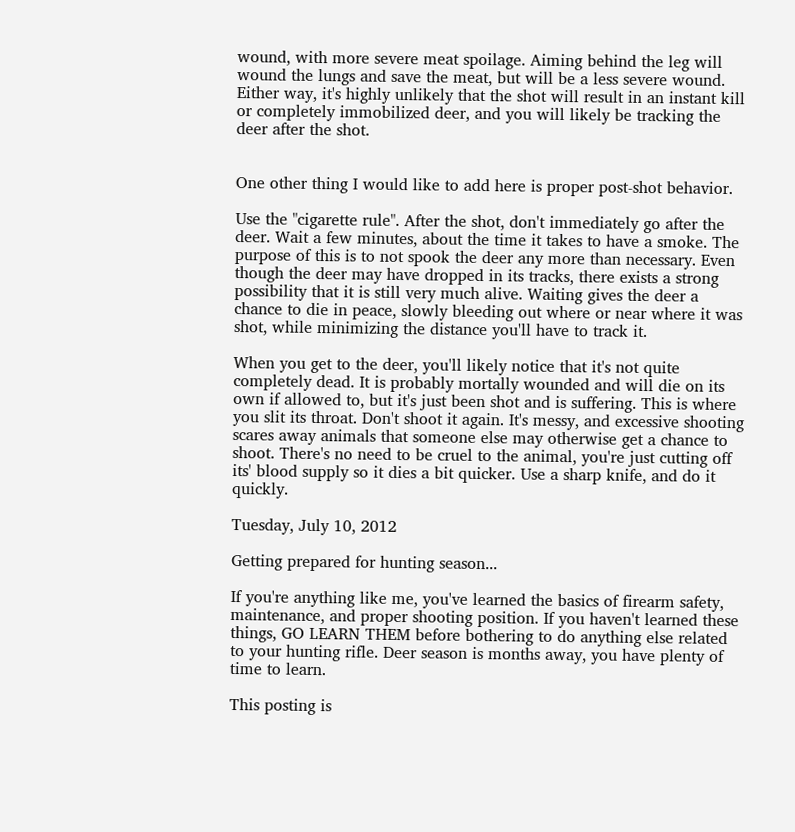wound, with more severe meat spoilage. Aiming behind the leg will wound the lungs and save the meat, but will be a less severe wound. Either way, it's highly unlikely that the shot will result in an instant kill or completely immobilized deer, and you will likely be tracking the deer after the shot.


One other thing I would like to add here is proper post-shot behavior.

Use the "cigarette rule". After the shot, don't immediately go after the deer. Wait a few minutes, about the time it takes to have a smoke. The purpose of this is to not spook the deer any more than necessary. Even though the deer may have dropped in its tracks, there exists a strong possibility that it is still very much alive. Waiting gives the deer a chance to die in peace, slowly bleeding out where or near where it was shot, while minimizing the distance you'll have to track it.

When you get to the deer, you'll likely notice that it's not quite completely dead. It is probably mortally wounded and will die on its own if allowed to, but it's just been shot and is suffering. This is where you slit its throat. Don't shoot it again. It's messy, and excessive shooting scares away animals that someone else may otherwise get a chance to shoot. There's no need to be cruel to the animal, you're just cutting off its' blood supply so it dies a bit quicker. Use a sharp knife, and do it quickly.

Tuesday, July 10, 2012

Getting prepared for hunting season...

If you're anything like me, you've learned the basics of firearm safety, maintenance, and proper shooting position. If you haven't learned these things, GO LEARN THEM before bothering to do anything else related to your hunting rifle. Deer season is months away, you have plenty of time to learn.

This posting is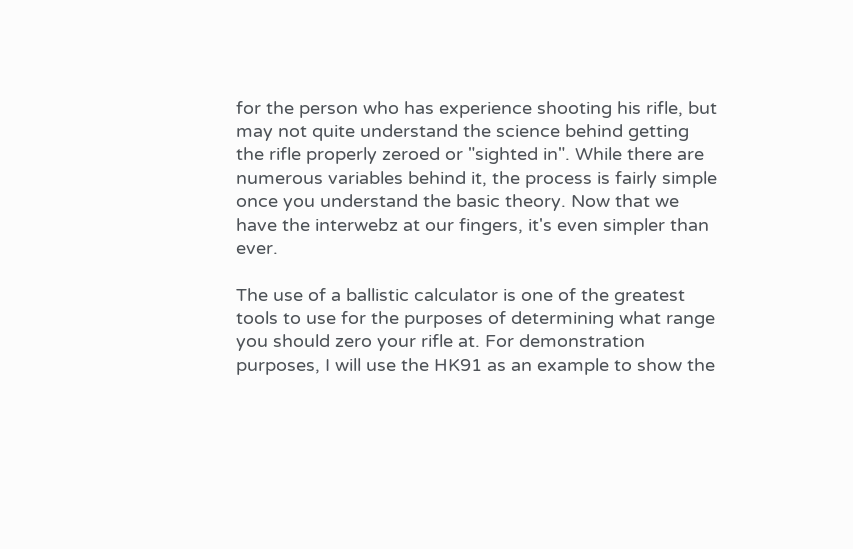for the person who has experience shooting his rifle, but may not quite understand the science behind getting the rifle properly zeroed or "sighted in". While there are numerous variables behind it, the process is fairly simple once you understand the basic theory. Now that we have the interwebz at our fingers, it's even simpler than ever.

The use of a ballistic calculator is one of the greatest tools to use for the purposes of determining what range you should zero your rifle at. For demonstration purposes, I will use the HK91 as an example to show the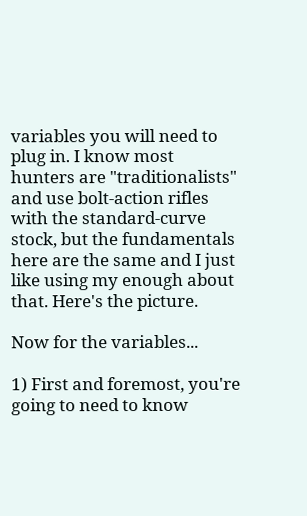variables you will need to plug in. I know most hunters are "traditionalists" and use bolt-action rifles with the standard-curve stock, but the fundamentals here are the same and I just like using my enough about that. Here's the picture.

Now for the variables...

1) First and foremost, you're going to need to know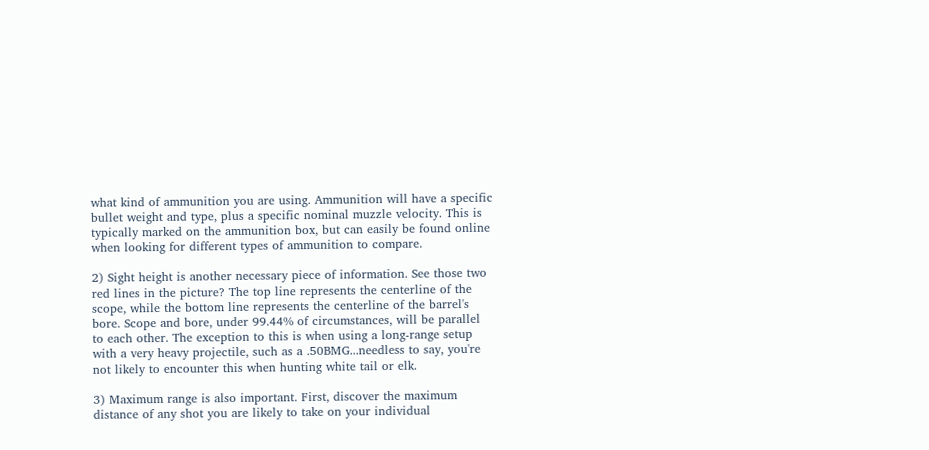what kind of ammunition you are using. Ammunition will have a specific bullet weight and type, plus a specific nominal muzzle velocity. This is typically marked on the ammunition box, but can easily be found online when looking for different types of ammunition to compare.

2) Sight height is another necessary piece of information. See those two red lines in the picture? The top line represents the centerline of the scope, while the bottom line represents the centerline of the barrel's bore. Scope and bore, under 99.44% of circumstances, will be parallel to each other. The exception to this is when using a long-range setup with a very heavy projectile, such as a .50BMG...needless to say, you're not likely to encounter this when hunting white tail or elk.

3) Maximum range is also important. First, discover the maximum distance of any shot you are likely to take on your individual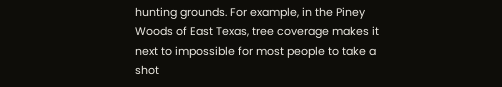hunting grounds. For example, in the Piney Woods of East Texas, tree coverage makes it next to impossible for most people to take a shot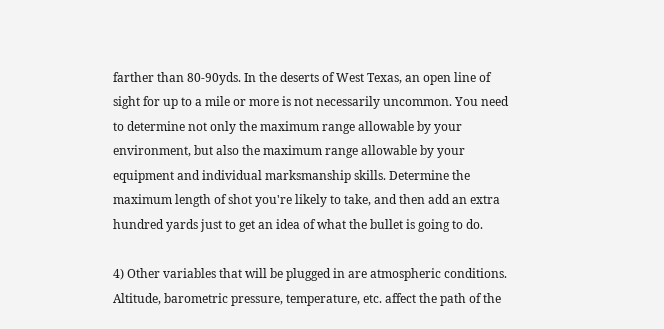farther than 80-90yds. In the deserts of West Texas, an open line of sight for up to a mile or more is not necessarily uncommon. You need to determine not only the maximum range allowable by your environment, but also the maximum range allowable by your equipment and individual marksmanship skills. Determine the maximum length of shot you're likely to take, and then add an extra hundred yards just to get an idea of what the bullet is going to do.

4) Other variables that will be plugged in are atmospheric conditions. Altitude, barometric pressure, temperature, etc. affect the path of the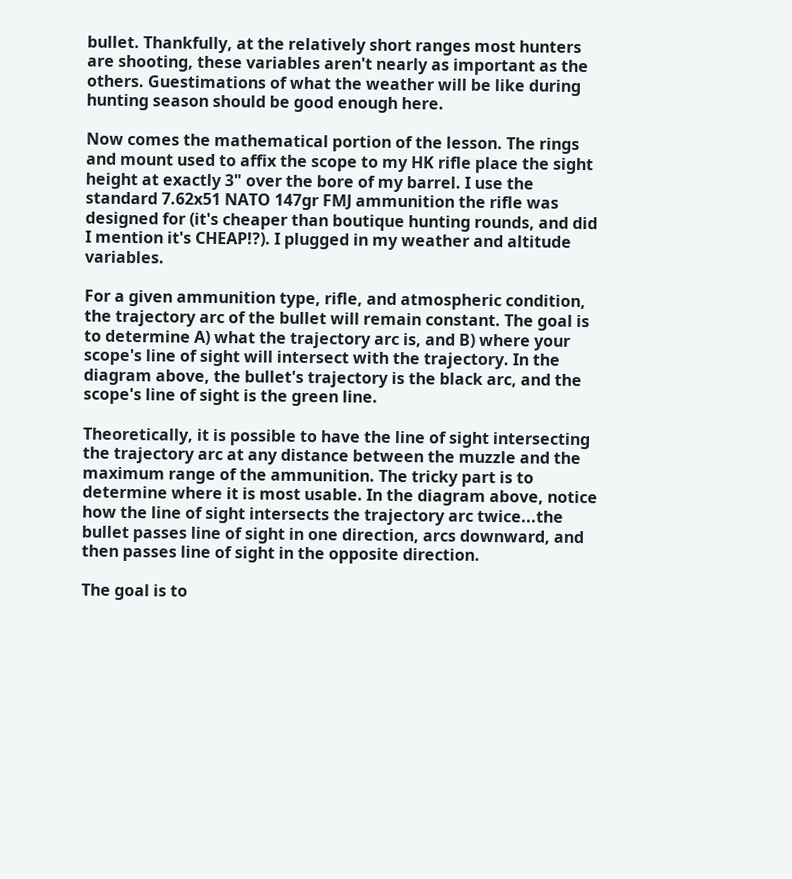bullet. Thankfully, at the relatively short ranges most hunters are shooting, these variables aren't nearly as important as the others. Guestimations of what the weather will be like during hunting season should be good enough here.

Now comes the mathematical portion of the lesson. The rings and mount used to affix the scope to my HK rifle place the sight height at exactly 3" over the bore of my barrel. I use the standard 7.62x51 NATO 147gr FMJ ammunition the rifle was designed for (it's cheaper than boutique hunting rounds, and did I mention it's CHEAP!?). I plugged in my weather and altitude variables.

For a given ammunition type, rifle, and atmospheric condition, the trajectory arc of the bullet will remain constant. The goal is to determine A) what the trajectory arc is, and B) where your scope's line of sight will intersect with the trajectory. In the diagram above, the bullet's trajectory is the black arc, and the scope's line of sight is the green line.

Theoretically, it is possible to have the line of sight intersecting the trajectory arc at any distance between the muzzle and the maximum range of the ammunition. The tricky part is to determine where it is most usable. In the diagram above, notice how the line of sight intersects the trajectory arc twice...the bullet passes line of sight in one direction, arcs downward, and then passes line of sight in the opposite direction.

The goal is to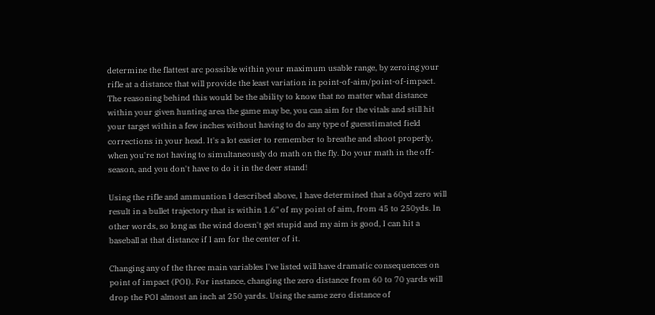determine the flattest arc possible within your maximum usable range, by zeroing your rifle at a distance that will provide the least variation in point-of-aim/point-of-impact. The reasoning behind this would be the ability to know that no matter what distance within your given hunting area the game may be, you can aim for the vitals and still hit your target within a few inches without having to do any type of guesstimated field corrections in your head. It's a lot easier to remember to breathe and shoot properly, when you're not having to simultaneously do math on the fly. Do your math in the off-season, and you don't have to do it in the deer stand!

Using the rifle and ammuntion I described above, I have determined that a 60yd zero will result in a bullet trajectory that is within 1.6" of my point of aim, from 45 to 250yds. In other words, so long as the wind doesn't get stupid and my aim is good, I can hit a baseball at that distance if I am for the center of it.

Changing any of the three main variables I've listed will have dramatic consequences on point of impact (POI). For instance, changing the zero distance from 60 to 70 yards will drop the POI almost an inch at 250 yards. Using the same zero distance of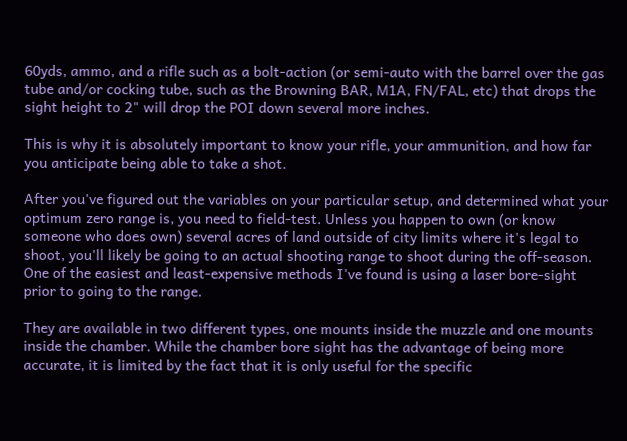60yds, ammo, and a rifle such as a bolt-action (or semi-auto with the barrel over the gas tube and/or cocking tube, such as the Browning BAR, M1A, FN/FAL, etc) that drops the sight height to 2" will drop the POI down several more inches.

This is why it is absolutely important to know your rifle, your ammunition, and how far you anticipate being able to take a shot.

After you've figured out the variables on your particular setup, and determined what your optimum zero range is, you need to field-test. Unless you happen to own (or know someone who does own) several acres of land outside of city limits where it's legal to shoot, you'll likely be going to an actual shooting range to shoot during the off-season. One of the easiest and least-expensive methods I've found is using a laser bore-sight prior to going to the range.

They are available in two different types, one mounts inside the muzzle and one mounts inside the chamber. While the chamber bore sight has the advantage of being more accurate, it is limited by the fact that it is only useful for the specific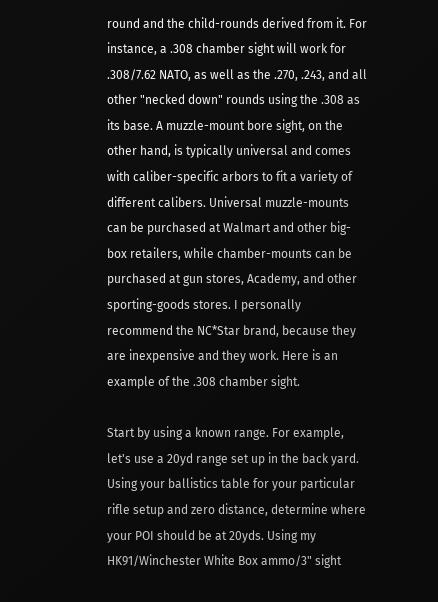round and the child-rounds derived from it. For instance, a .308 chamber sight will work for .308/7.62 NATO, as well as the .270, .243, and all other "necked down" rounds using the .308 as its base. A muzzle-mount bore sight, on the other hand, is typically universal and comes with caliber-specific arbors to fit a variety of different calibers. Universal muzzle-mounts can be purchased at Walmart and other big-box retailers, while chamber-mounts can be purchased at gun stores, Academy, and other sporting-goods stores. I personally recommend the NC*Star brand, because they are inexpensive and they work. Here is an example of the .308 chamber sight.

Start by using a known range. For example, let's use a 20yd range set up in the back yard. Using your ballistics table for your particular rifle setup and zero distance, determine where your POI should be at 20yds. Using my HK91/Winchester White Box ammo/3" sight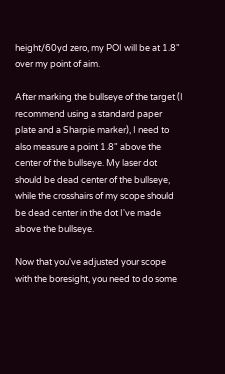height/60yd zero, my POI will be at 1.8" over my point of aim.

After marking the bullseye of the target (I recommend using a standard paper plate and a Sharpie marker), I need to also measure a point 1.8" above the center of the bullseye. My laser dot should be dead center of the bullseye, while the crosshairs of my scope should be dead center in the dot I've made above the bullseye.

Now that you've adjusted your scope with the boresight, you need to do some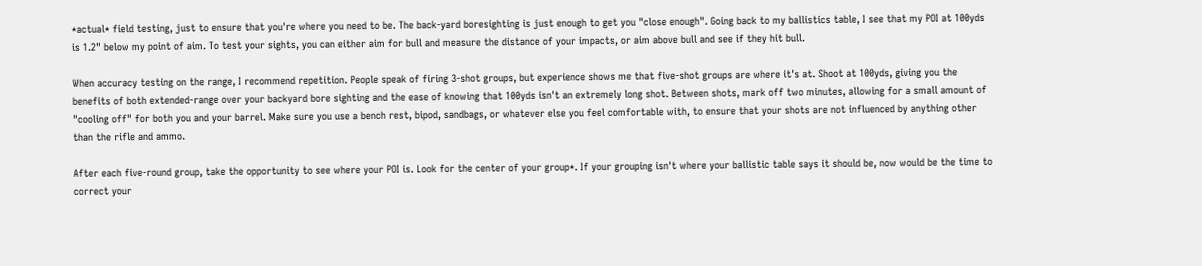*actual* field testing, just to ensure that you're where you need to be. The back-yard boresighting is just enough to get you "close enough". Going back to my ballistics table, I see that my POI at 100yds is 1.2" below my point of aim. To test your sights, you can either aim for bull and measure the distance of your impacts, or aim above bull and see if they hit bull.

When accuracy testing on the range, I recommend repetition. People speak of firing 3-shot groups, but experience shows me that five-shot groups are where it's at. Shoot at 100yds, giving you the benefits of both extended-range over your backyard bore sighting and the ease of knowing that 100yds isn't an extremely long shot. Between shots, mark off two minutes, allowing for a small amount of "cooling off" for both you and your barrel. Make sure you use a bench rest, bipod, sandbags, or whatever else you feel comfortable with, to ensure that your shots are not influenced by anything other than the rifle and ammo.

After each five-round group, take the opportunity to see where your POI is. Look for the center of your group*. If your grouping isn't where your ballistic table says it should be, now would be the time to correct your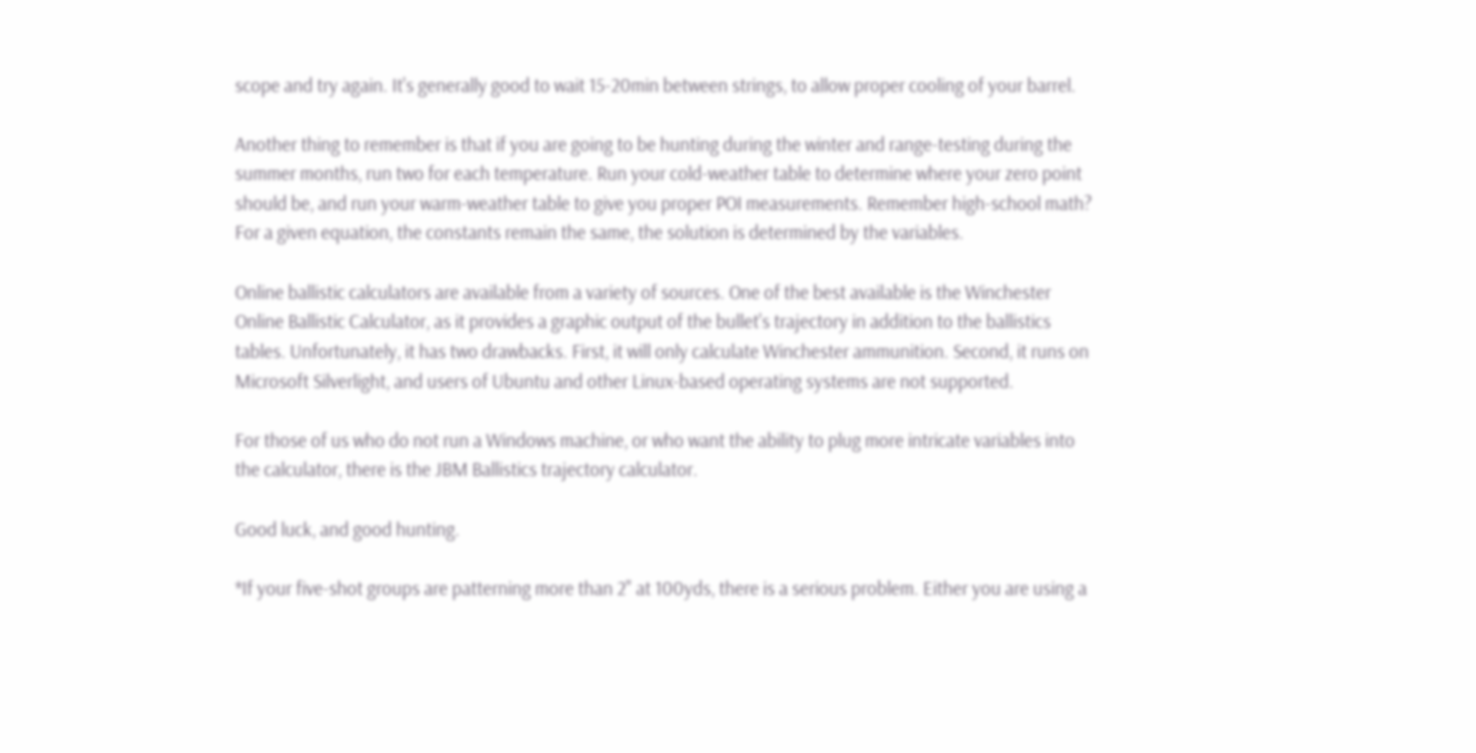scope and try again. It's generally good to wait 15-20min between strings, to allow proper cooling of your barrel.

Another thing to remember is that if you are going to be hunting during the winter and range-testing during the summer months, run two for each temperature. Run your cold-weather table to determine where your zero point should be, and run your warm-weather table to give you proper POI measurements. Remember high-school math? For a given equation, the constants remain the same, the solution is determined by the variables.

Online ballistic calculators are available from a variety of sources. One of the best available is the Winchester Online Ballistic Calculator, as it provides a graphic output of the bullet's trajectory in addition to the ballistics tables. Unfortunately, it has two drawbacks. First, it will only calculate Winchester ammunition. Second, it runs on Microsoft Silverlight, and users of Ubuntu and other Linux-based operating systems are not supported.

For those of us who do not run a Windows machine, or who want the ability to plug more intricate variables into the calculator, there is the JBM Ballistics trajectory calculator.

Good luck, and good hunting.

*If your five-shot groups are patterning more than 2" at 100yds, there is a serious problem. Either you are using a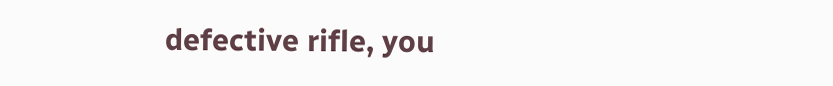defective rifle, you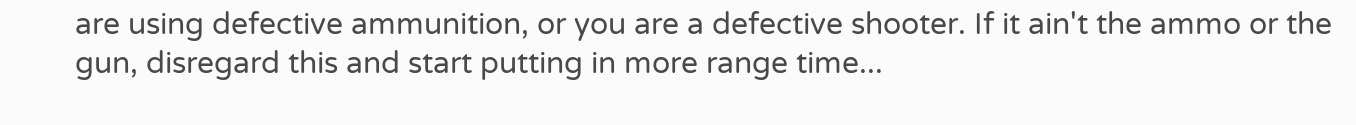are using defective ammunition, or you are a defective shooter. If it ain't the ammo or the gun, disregard this and start putting in more range time...